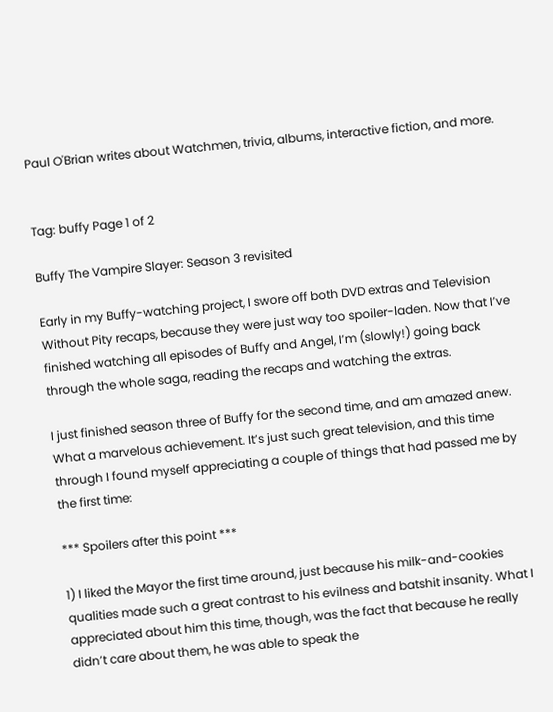Paul O'Brian writes about Watchmen, trivia, albums, interactive fiction, and more.


Tag: buffy Page 1 of 2

Buffy The Vampire Slayer: Season 3 revisited

Early in my Buffy-watching project, I swore off both DVD extras and Television Without Pity recaps, because they were just way too spoiler-laden. Now that I’ve finished watching all episodes of Buffy and Angel, I’m (slowly!) going back through the whole saga, reading the recaps and watching the extras.

I just finished season three of Buffy for the second time, and am amazed anew. What a marvelous achievement. It’s just such great television, and this time through I found myself appreciating a couple of things that had passed me by the first time:

*** Spoilers after this point ***

1) I liked the Mayor the first time around, just because his milk-and-cookies qualities made such a great contrast to his evilness and batshit insanity. What I appreciated about him this time, though, was the fact that because he really didn’t care about them, he was able to speak the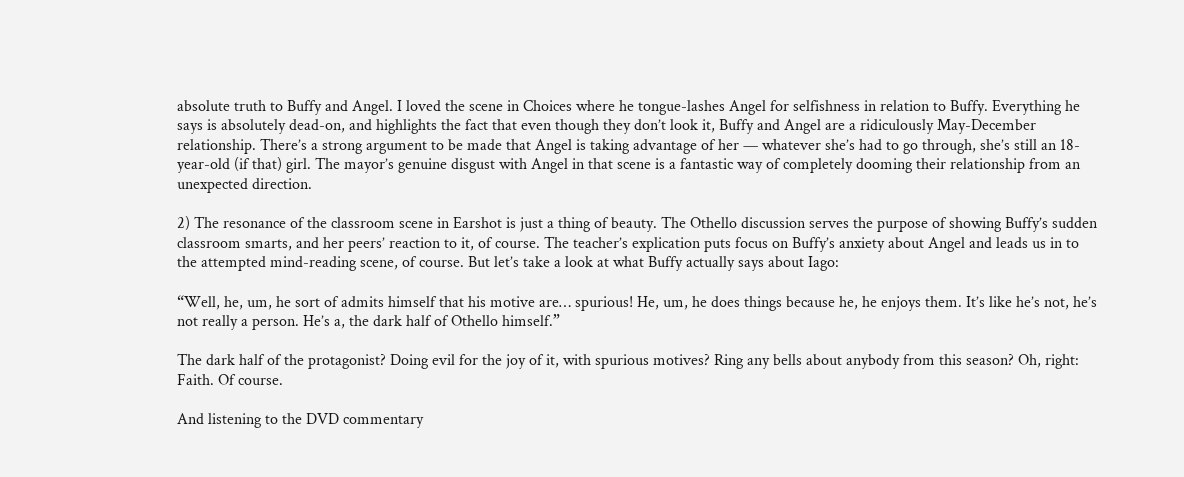absolute truth to Buffy and Angel. I loved the scene in Choices where he tongue-lashes Angel for selfishness in relation to Buffy. Everything he says is absolutely dead-on, and highlights the fact that even though they don’t look it, Buffy and Angel are a ridiculously May-December relationship. There’s a strong argument to be made that Angel is taking advantage of her — whatever she’s had to go through, she’s still an 18-year-old (if that) girl. The mayor’s genuine disgust with Angel in that scene is a fantastic way of completely dooming their relationship from an unexpected direction.

2) The resonance of the classroom scene in Earshot is just a thing of beauty. The Othello discussion serves the purpose of showing Buffy’s sudden classroom smarts, and her peers’ reaction to it, of course. The teacher’s explication puts focus on Buffy’s anxiety about Angel and leads us in to the attempted mind-reading scene, of course. But let’s take a look at what Buffy actually says about Iago:

“Well, he, um, he sort of admits himself that his motive are… spurious! He, um, he does things because he, he enjoys them. It’s like he’s not, he’s not really a person. He’s a, the dark half of Othello himself.”

The dark half of the protagonist? Doing evil for the joy of it, with spurious motives? Ring any bells about anybody from this season? Oh, right: Faith. Of course.

And listening to the DVD commentary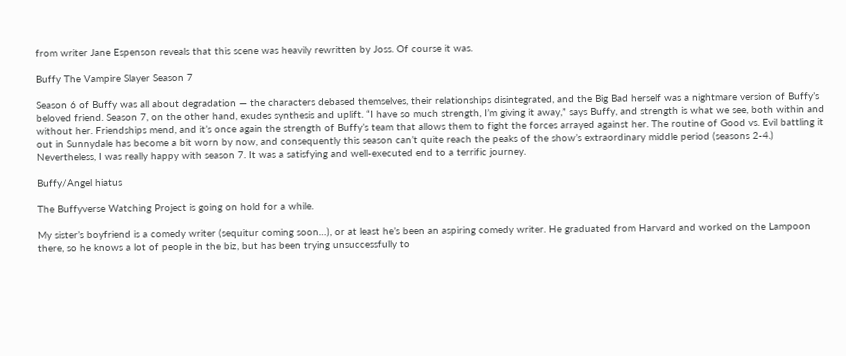from writer Jane Espenson reveals that this scene was heavily rewritten by Joss. Of course it was.

Buffy The Vampire Slayer Season 7

Season 6 of Buffy was all about degradation — the characters debased themselves, their relationships disintegrated, and the Big Bad herself was a nightmare version of Buffy’s beloved friend. Season 7, on the other hand, exudes synthesis and uplift. “I have so much strength, I’m giving it away,” says Buffy, and strength is what we see, both within and without her. Friendships mend, and it’s once again the strength of Buffy’s team that allows them to fight the forces arrayed against her. The routine of Good vs. Evil battling it out in Sunnydale has become a bit worn by now, and consequently this season can’t quite reach the peaks of the show’s extraordinary middle period (seasons 2-4.) Nevertheless, I was really happy with season 7. It was a satisfying and well-executed end to a terrific journey.

Buffy/Angel hiatus

The Buffyverse Watching Project is going on hold for a while.

My sister’s boyfriend is a comedy writer (sequitur coming soon…), or at least he’s been an aspiring comedy writer. He graduated from Harvard and worked on the Lampoon there, so he knows a lot of people in the biz, but has been trying unsuccessfully to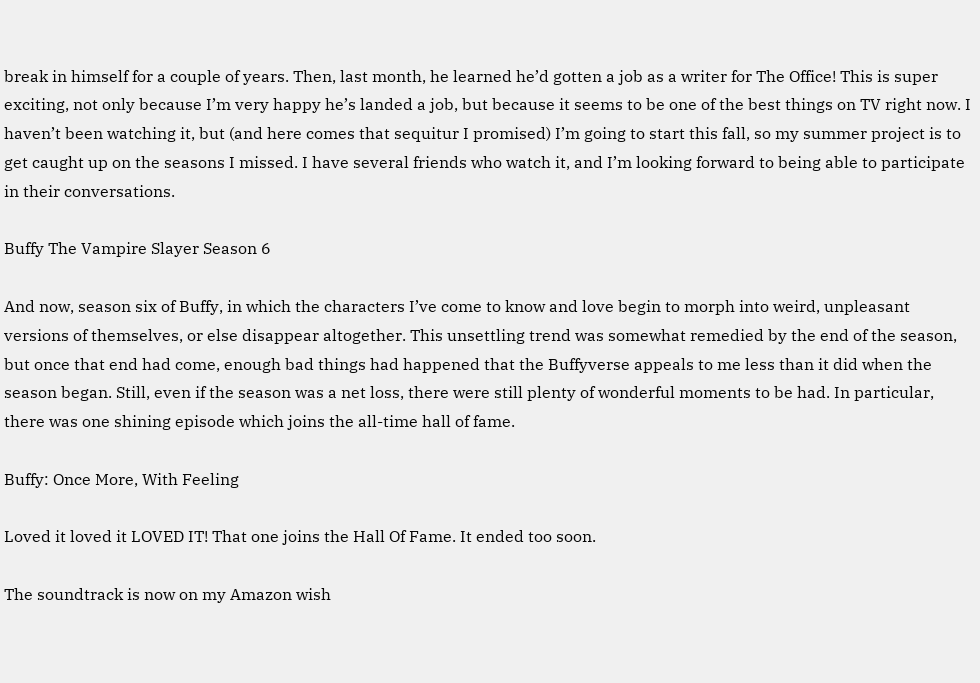break in himself for a couple of years. Then, last month, he learned he’d gotten a job as a writer for The Office! This is super exciting, not only because I’m very happy he’s landed a job, but because it seems to be one of the best things on TV right now. I haven’t been watching it, but (and here comes that sequitur I promised) I’m going to start this fall, so my summer project is to get caught up on the seasons I missed. I have several friends who watch it, and I’m looking forward to being able to participate in their conversations.

Buffy The Vampire Slayer Season 6

And now, season six of Buffy, in which the characters I’ve come to know and love begin to morph into weird, unpleasant versions of themselves, or else disappear altogether. This unsettling trend was somewhat remedied by the end of the season, but once that end had come, enough bad things had happened that the Buffyverse appeals to me less than it did when the season began. Still, even if the season was a net loss, there were still plenty of wonderful moments to be had. In particular, there was one shining episode which joins the all-time hall of fame.

Buffy: Once More, With Feeling

Loved it loved it LOVED IT! That one joins the Hall Of Fame. It ended too soon.

The soundtrack is now on my Amazon wish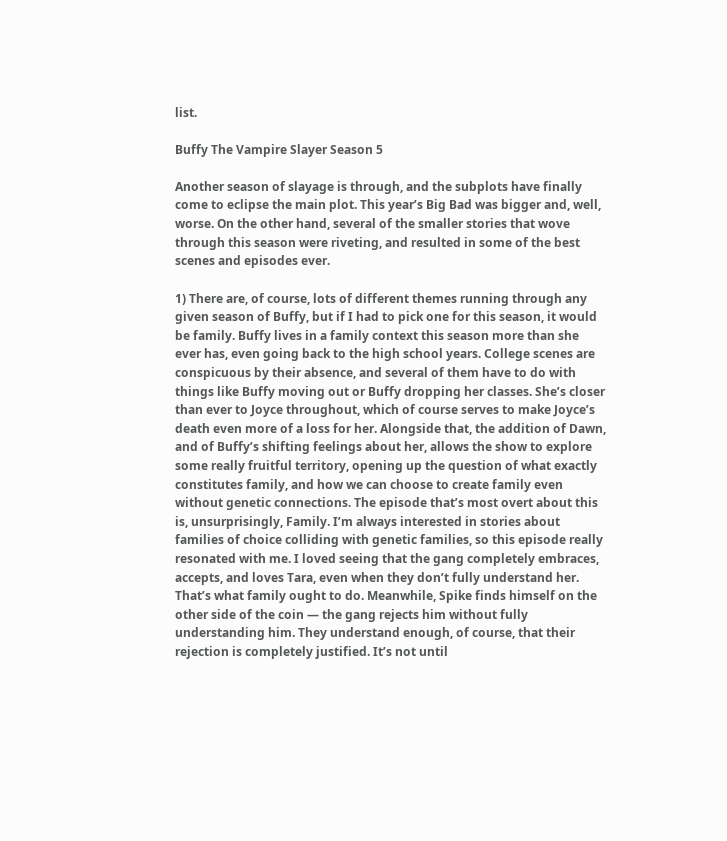list.

Buffy The Vampire Slayer Season 5

Another season of slayage is through, and the subplots have finally come to eclipse the main plot. This year’s Big Bad was bigger and, well, worse. On the other hand, several of the smaller stories that wove through this season were riveting, and resulted in some of the best scenes and episodes ever.

1) There are, of course, lots of different themes running through any given season of Buffy, but if I had to pick one for this season, it would be family. Buffy lives in a family context this season more than she ever has, even going back to the high school years. College scenes are conspicuous by their absence, and several of them have to do with things like Buffy moving out or Buffy dropping her classes. She’s closer than ever to Joyce throughout, which of course serves to make Joyce’s death even more of a loss for her. Alongside that, the addition of Dawn, and of Buffy’s shifting feelings about her, allows the show to explore some really fruitful territory, opening up the question of what exactly constitutes family, and how we can choose to create family even without genetic connections. The episode that’s most overt about this is, unsurprisingly, Family. I’m always interested in stories about families of choice colliding with genetic families, so this episode really resonated with me. I loved seeing that the gang completely embraces, accepts, and loves Tara, even when they don’t fully understand her. That’s what family ought to do. Meanwhile, Spike finds himself on the other side of the coin — the gang rejects him without fully understanding him. They understand enough, of course, that their rejection is completely justified. It’s not until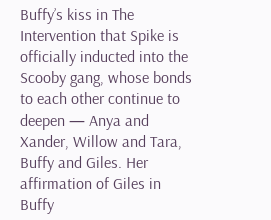Buffy’s kiss in The Intervention that Spike is officially inducted into the Scooby gang, whose bonds to each other continue to deepen — Anya and Xander, Willow and Tara, Buffy and Giles. Her affirmation of Giles in Buffy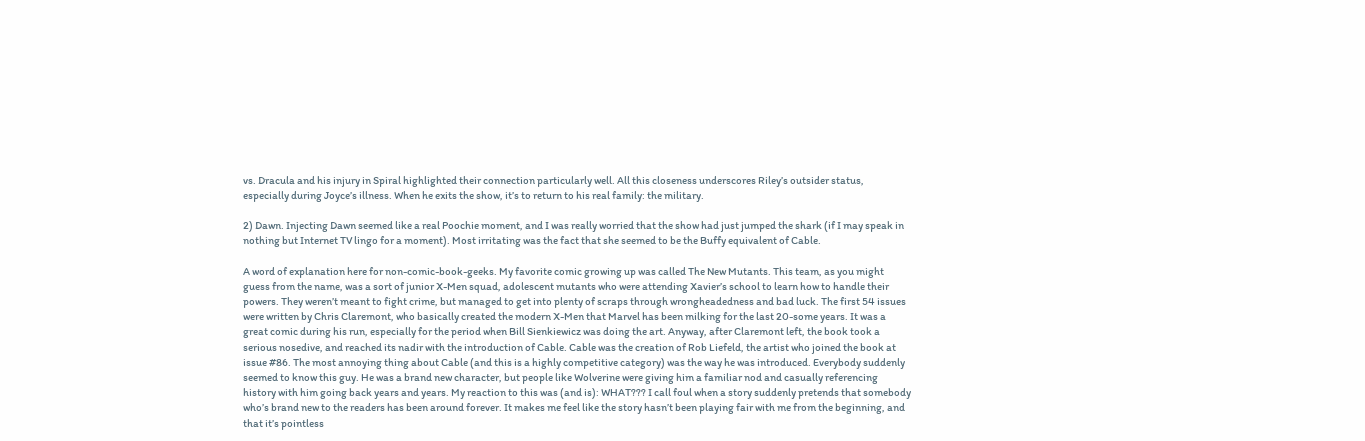vs. Dracula and his injury in Spiral highlighted their connection particularly well. All this closeness underscores Riley’s outsider status, especially during Joyce’s illness. When he exits the show, it’s to return to his real family: the military.

2) Dawn. Injecting Dawn seemed like a real Poochie moment, and I was really worried that the show had just jumped the shark (if I may speak in nothing but Internet TV lingo for a moment). Most irritating was the fact that she seemed to be the Buffy equivalent of Cable.

A word of explanation here for non-comic-book-geeks. My favorite comic growing up was called The New Mutants. This team, as you might guess from the name, was a sort of junior X-Men squad, adolescent mutants who were attending Xavier’s school to learn how to handle their powers. They weren’t meant to fight crime, but managed to get into plenty of scraps through wrongheadedness and bad luck. The first 54 issues were written by Chris Claremont, who basically created the modern X-Men that Marvel has been milking for the last 20-some years. It was a great comic during his run, especially for the period when Bill Sienkiewicz was doing the art. Anyway, after Claremont left, the book took a serious nosedive, and reached its nadir with the introduction of Cable. Cable was the creation of Rob Liefeld, the artist who joined the book at issue #86. The most annoying thing about Cable (and this is a highly competitive category) was the way he was introduced. Everybody suddenly seemed to know this guy. He was a brand new character, but people like Wolverine were giving him a familiar nod and casually referencing history with him going back years and years. My reaction to this was (and is): WHAT??? I call foul when a story suddenly pretends that somebody who’s brand new to the readers has been around forever. It makes me feel like the story hasn’t been playing fair with me from the beginning, and that it’s pointless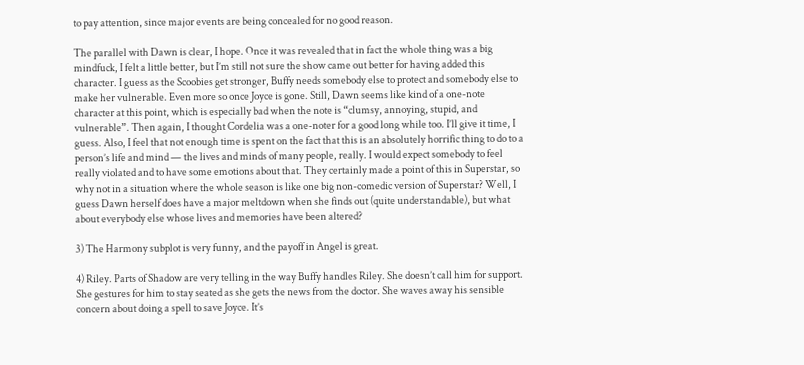to pay attention, since major events are being concealed for no good reason.

The parallel with Dawn is clear, I hope. Once it was revealed that in fact the whole thing was a big mindfuck, I felt a little better, but I’m still not sure the show came out better for having added this character. I guess as the Scoobies get stronger, Buffy needs somebody else to protect and somebody else to make her vulnerable. Even more so once Joyce is gone. Still, Dawn seems like kind of a one-note character at this point, which is especially bad when the note is “clumsy, annoying, stupid, and vulnerable”. Then again, I thought Cordelia was a one-noter for a good long while too. I’ll give it time, I guess. Also, I feel that not enough time is spent on the fact that this is an absolutely horrific thing to do to a person’s life and mind — the lives and minds of many people, really. I would expect somebody to feel really violated and to have some emotions about that. They certainly made a point of this in Superstar, so why not in a situation where the whole season is like one big non-comedic version of Superstar? Well, I guess Dawn herself does have a major meltdown when she finds out (quite understandable), but what about everybody else whose lives and memories have been altered?

3) The Harmony subplot is very funny, and the payoff in Angel is great.

4) Riley. Parts of Shadow are very telling in the way Buffy handles Riley. She doesn’t call him for support. She gestures for him to stay seated as she gets the news from the doctor. She waves away his sensible concern about doing a spell to save Joyce. It’s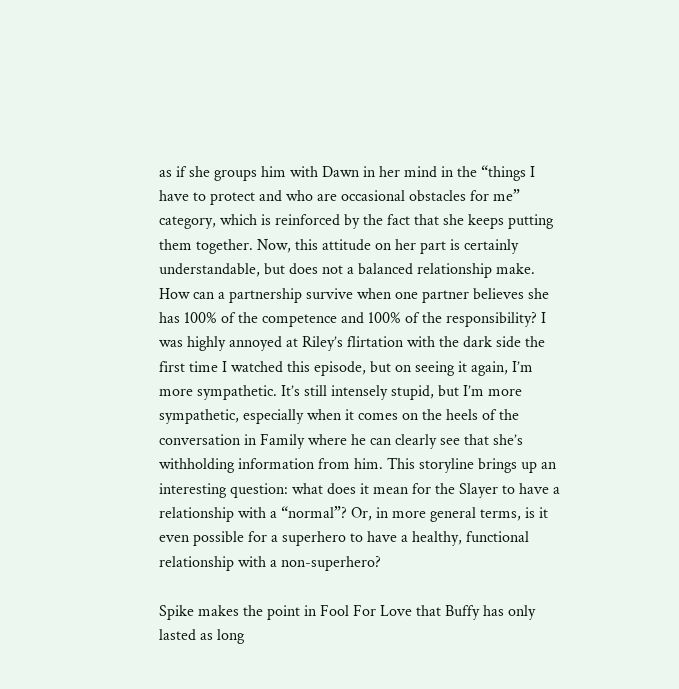as if she groups him with Dawn in her mind in the “things I have to protect and who are occasional obstacles for me” category, which is reinforced by the fact that she keeps putting them together. Now, this attitude on her part is certainly understandable, but does not a balanced relationship make. How can a partnership survive when one partner believes she has 100% of the competence and 100% of the responsibility? I was highly annoyed at Riley’s flirtation with the dark side the first time I watched this episode, but on seeing it again, I’m more sympathetic. It’s still intensely stupid, but I’m more sympathetic, especially when it comes on the heels of the conversation in Family where he can clearly see that she’s withholding information from him. This storyline brings up an interesting question: what does it mean for the Slayer to have a relationship with a “normal”? Or, in more general terms, is it even possible for a superhero to have a healthy, functional relationship with a non-superhero?

Spike makes the point in Fool For Love that Buffy has only lasted as long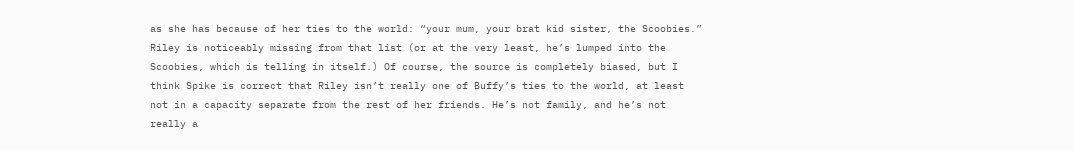as she has because of her ties to the world: “your mum, your brat kid sister, the Scoobies.” Riley is noticeably missing from that list (or at the very least, he’s lumped into the Scoobies, which is telling in itself.) Of course, the source is completely biased, but I think Spike is correct that Riley isn’t really one of Buffy’s ties to the world, at least not in a capacity separate from the rest of her friends. He’s not family, and he’s not really a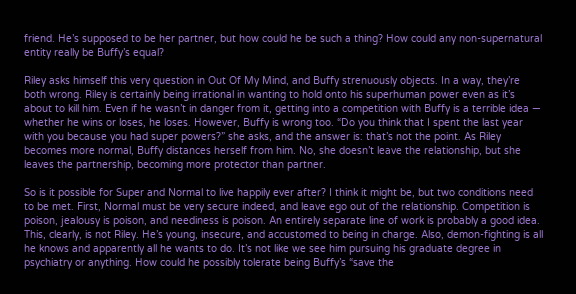friend. He’s supposed to be her partner, but how could he be such a thing? How could any non-supernatural entity really be Buffy’s equal?

Riley asks himself this very question in Out Of My Mind, and Buffy strenuously objects. In a way, they’re both wrong. Riley is certainly being irrational in wanting to hold onto his superhuman power even as it’s about to kill him. Even if he wasn’t in danger from it, getting into a competition with Buffy is a terrible idea — whether he wins or loses, he loses. However, Buffy is wrong too. “Do you think that I spent the last year with you because you had super powers?” she asks, and the answer is: that’s not the point. As Riley becomes more normal, Buffy distances herself from him. No, she doesn’t leave the relationship, but she leaves the partnership, becoming more protector than partner.

So is it possible for Super and Normal to live happily ever after? I think it might be, but two conditions need to be met. First, Normal must be very secure indeed, and leave ego out of the relationship. Competition is poison, jealousy is poison, and neediness is poison. An entirely separate line of work is probably a good idea. This, clearly, is not Riley. He’s young, insecure, and accustomed to being in charge. Also, demon-fighting is all he knows and apparently all he wants to do. It’s not like we see him pursuing his graduate degree in psychiatry or anything. How could he possibly tolerate being Buffy’s “save the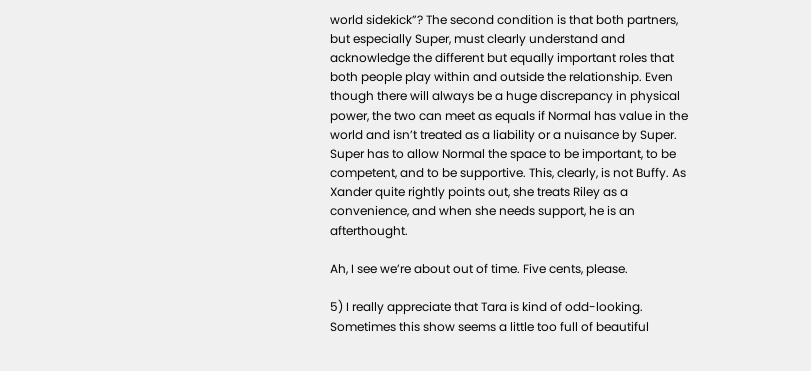world sidekick”? The second condition is that both partners, but especially Super, must clearly understand and acknowledge the different but equally important roles that both people play within and outside the relationship. Even though there will always be a huge discrepancy in physical power, the two can meet as equals if Normal has value in the world and isn’t treated as a liability or a nuisance by Super. Super has to allow Normal the space to be important, to be competent, and to be supportive. This, clearly, is not Buffy. As Xander quite rightly points out, she treats Riley as a convenience, and when she needs support, he is an afterthought.

Ah, I see we’re about out of time. Five cents, please.

5) I really appreciate that Tara is kind of odd-looking. Sometimes this show seems a little too full of beautiful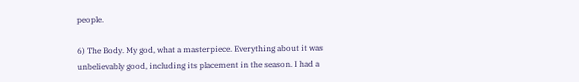people.

6) The Body. My god, what a masterpiece. Everything about it was unbelievably good, including its placement in the season. I had a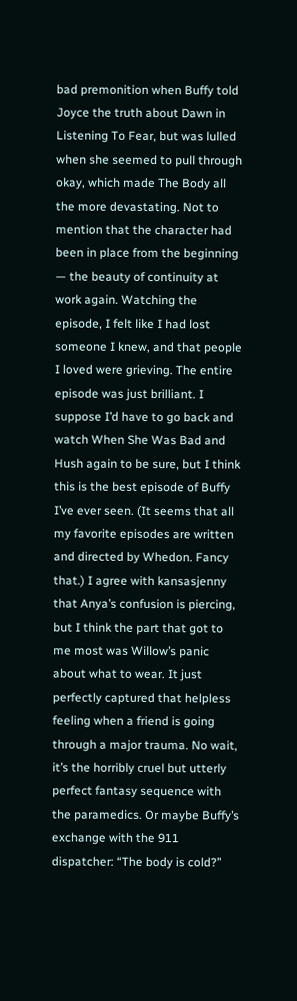bad premonition when Buffy told Joyce the truth about Dawn in Listening To Fear, but was lulled when she seemed to pull through okay, which made The Body all the more devastating. Not to mention that the character had been in place from the beginning — the beauty of continuity at work again. Watching the episode, I felt like I had lost someone I knew, and that people I loved were grieving. The entire episode was just brilliant. I suppose I’d have to go back and watch When She Was Bad and Hush again to be sure, but I think this is the best episode of Buffy I’ve ever seen. (It seems that all my favorite episodes are written and directed by Whedon. Fancy that.) I agree with kansasjenny that Anya’s confusion is piercing, but I think the part that got to me most was Willow’s panic about what to wear. It just perfectly captured that helpless feeling when a friend is going through a major trauma. No wait, it’s the horribly cruel but utterly perfect fantasy sequence with the paramedics. Or maybe Buffy’s exchange with the 911 dispatcher: “The body is cold?”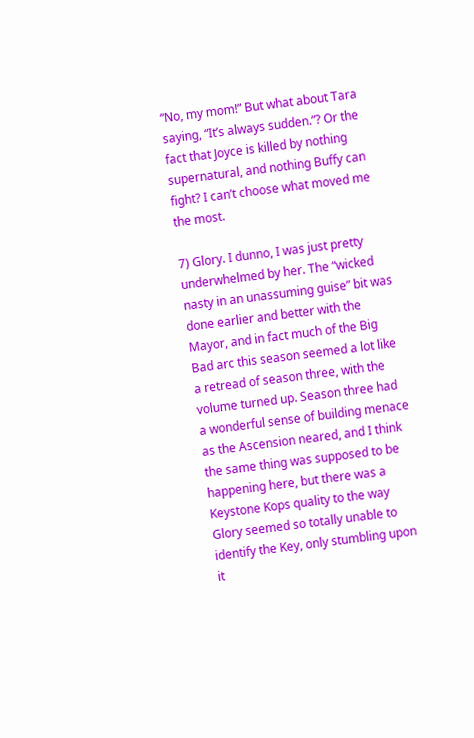“No, my mom!” But what about Tara saying, “It’s always sudden.”? Or the fact that Joyce is killed by nothing supernatural, and nothing Buffy can fight? I can’t choose what moved me the most.

7) Glory. I dunno, I was just pretty underwhelmed by her. The “wicked nasty in an unassuming guise” bit was done earlier and better with the Mayor, and in fact much of the Big Bad arc this season seemed a lot like a retread of season three, with the volume turned up. Season three had a wonderful sense of building menace as the Ascension neared, and I think the same thing was supposed to be happening here, but there was a Keystone Kops quality to the way Glory seemed so totally unable to identify the Key, only stumbling upon it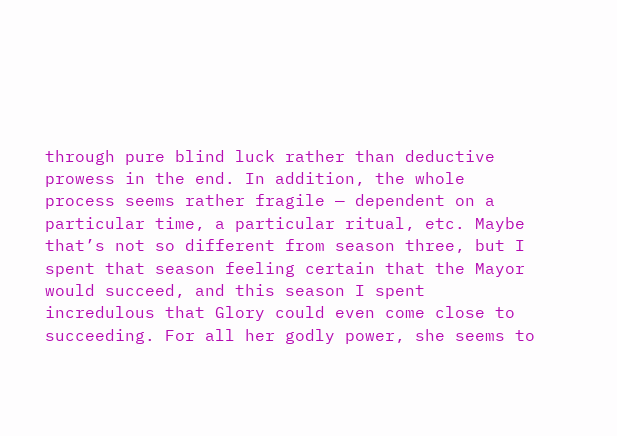through pure blind luck rather than deductive prowess in the end. In addition, the whole process seems rather fragile — dependent on a particular time, a particular ritual, etc. Maybe that’s not so different from season three, but I spent that season feeling certain that the Mayor would succeed, and this season I spent incredulous that Glory could even come close to succeeding. For all her godly power, she seems to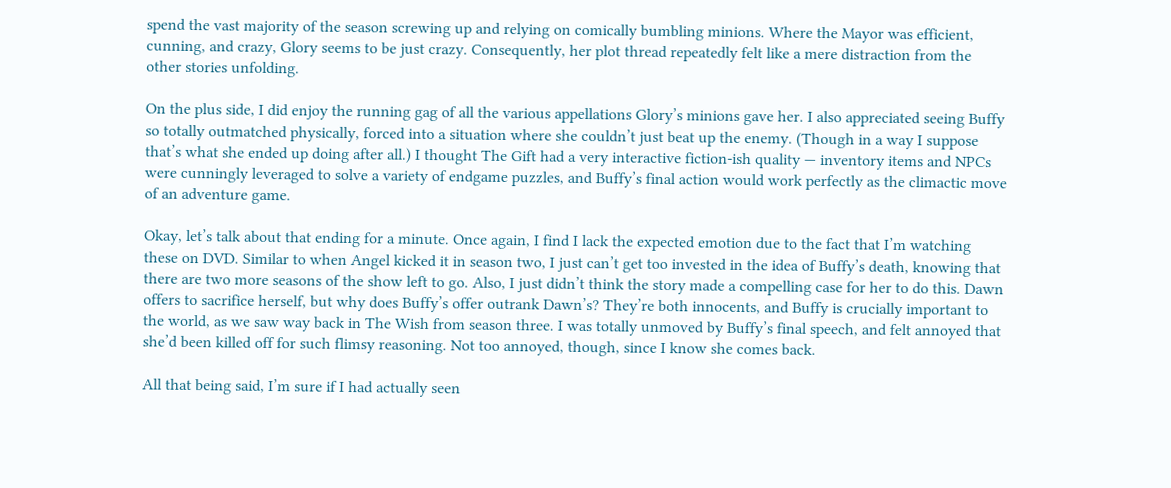spend the vast majority of the season screwing up and relying on comically bumbling minions. Where the Mayor was efficient, cunning, and crazy, Glory seems to be just crazy. Consequently, her plot thread repeatedly felt like a mere distraction from the other stories unfolding.

On the plus side, I did enjoy the running gag of all the various appellations Glory’s minions gave her. I also appreciated seeing Buffy so totally outmatched physically, forced into a situation where she couldn’t just beat up the enemy. (Though in a way I suppose that’s what she ended up doing after all.) I thought The Gift had a very interactive fiction-ish quality — inventory items and NPCs were cunningly leveraged to solve a variety of endgame puzzles, and Buffy’s final action would work perfectly as the climactic move of an adventure game.

Okay, let’s talk about that ending for a minute. Once again, I find I lack the expected emotion due to the fact that I’m watching these on DVD. Similar to when Angel kicked it in season two, I just can’t get too invested in the idea of Buffy’s death, knowing that there are two more seasons of the show left to go. Also, I just didn’t think the story made a compelling case for her to do this. Dawn offers to sacrifice herself, but why does Buffy’s offer outrank Dawn’s? They’re both innocents, and Buffy is crucially important to the world, as we saw way back in The Wish from season three. I was totally unmoved by Buffy’s final speech, and felt annoyed that she’d been killed off for such flimsy reasoning. Not too annoyed, though, since I know she comes back.

All that being said, I’m sure if I had actually seen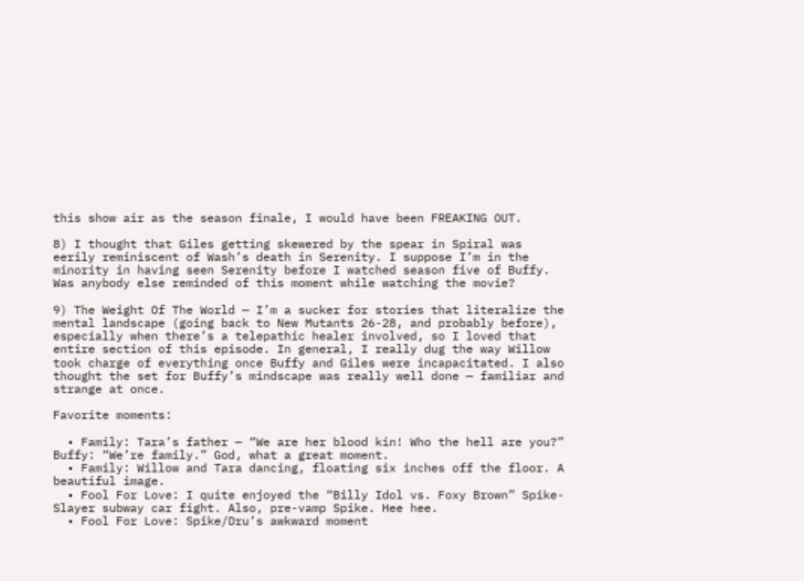this show air as the season finale, I would have been FREAKING OUT.

8) I thought that Giles getting skewered by the spear in Spiral was eerily reminiscent of Wash’s death in Serenity. I suppose I’m in the minority in having seen Serenity before I watched season five of Buffy. Was anybody else reminded of this moment while watching the movie?

9) The Weight Of The World — I’m a sucker for stories that literalize the mental landscape (going back to New Mutants 26-28, and probably before), especially when there’s a telepathic healer involved, so I loved that entire section of this episode. In general, I really dug the way Willow took charge of everything once Buffy and Giles were incapacitated. I also thought the set for Buffy’s mindscape was really well done — familiar and strange at once.

Favorite moments:

  • Family: Tara’s father — “We are her blood kin! Who the hell are you?” Buffy: “We’re family.” God, what a great moment.
  • Family: Willow and Tara dancing, floating six inches off the floor. A beautiful image.
  • Fool For Love: I quite enjoyed the “Billy Idol vs. Foxy Brown” Spike-Slayer subway car fight. Also, pre-vamp Spike. Hee hee.
  • Fool For Love: Spike/Dru’s awkward moment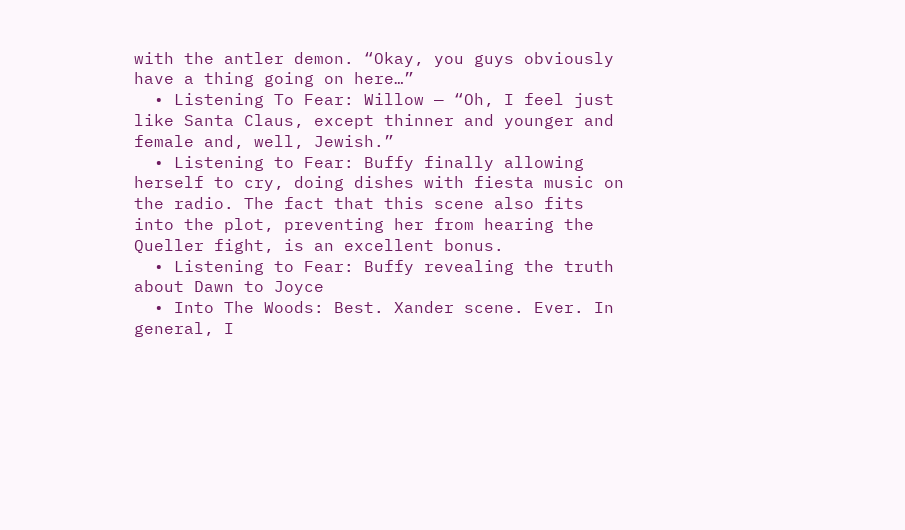with the antler demon. “Okay, you guys obviously have a thing going on here…”
  • Listening To Fear: Willow — “Oh, I feel just like Santa Claus, except thinner and younger and female and, well, Jewish.”
  • Listening to Fear: Buffy finally allowing herself to cry, doing dishes with fiesta music on the radio. The fact that this scene also fits into the plot, preventing her from hearing the Queller fight, is an excellent bonus.
  • Listening to Fear: Buffy revealing the truth about Dawn to Joyce
  • Into The Woods: Best. Xander scene. Ever. In general, I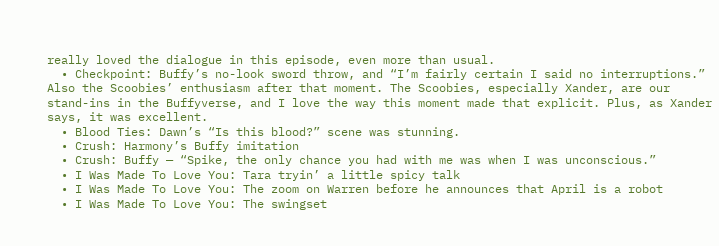really loved the dialogue in this episode, even more than usual.
  • Checkpoint: Buffy’s no-look sword throw, and “I’m fairly certain I said no interruptions.” Also the Scoobies’ enthusiasm after that moment. The Scoobies, especially Xander, are our stand-ins in the Buffyverse, and I love the way this moment made that explicit. Plus, as Xander says, it was excellent.
  • Blood Ties: Dawn’s “Is this blood?” scene was stunning.
  • Crush: Harmony’s Buffy imitation
  • Crush: Buffy — “Spike, the only chance you had with me was when I was unconscious.”
  • I Was Made To Love You: Tara tryin’ a little spicy talk
  • I Was Made To Love You: The zoom on Warren before he announces that April is a robot
  • I Was Made To Love You: The swingset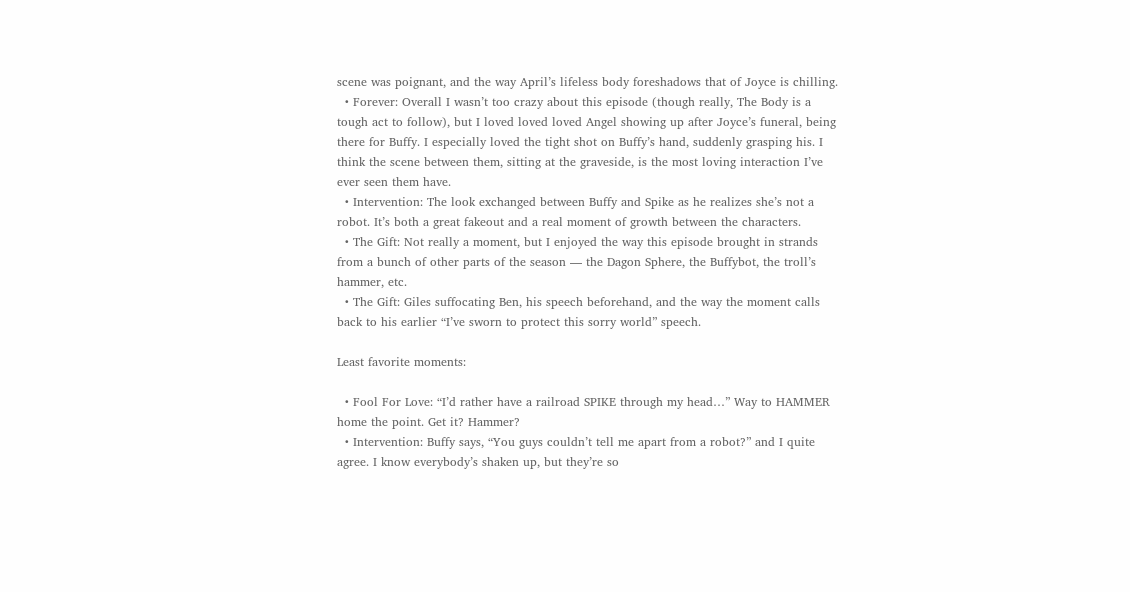scene was poignant, and the way April’s lifeless body foreshadows that of Joyce is chilling.
  • Forever: Overall I wasn’t too crazy about this episode (though really, The Body is a tough act to follow), but I loved loved loved Angel showing up after Joyce’s funeral, being there for Buffy. I especially loved the tight shot on Buffy’s hand, suddenly grasping his. I think the scene between them, sitting at the graveside, is the most loving interaction I’ve ever seen them have.
  • Intervention: The look exchanged between Buffy and Spike as he realizes she’s not a robot. It’s both a great fakeout and a real moment of growth between the characters.
  • The Gift: Not really a moment, but I enjoyed the way this episode brought in strands from a bunch of other parts of the season — the Dagon Sphere, the Buffybot, the troll’s hammer, etc.
  • The Gift: Giles suffocating Ben, his speech beforehand, and the way the moment calls back to his earlier “I’ve sworn to protect this sorry world” speech.

Least favorite moments:

  • Fool For Love: “I’d rather have a railroad SPIKE through my head…” Way to HAMMER home the point. Get it? Hammer?
  • Intervention: Buffy says, “You guys couldn’t tell me apart from a robot?” and I quite agree. I know everybody’s shaken up, but they’re so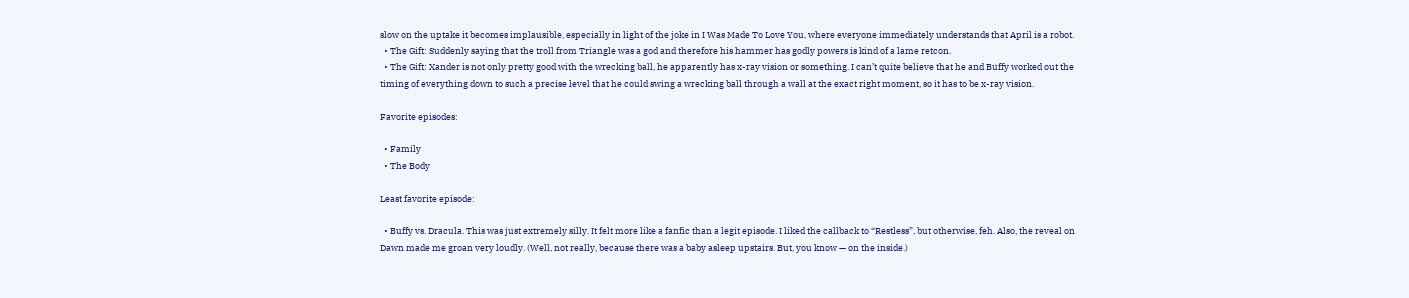slow on the uptake it becomes implausible, especially in light of the joke in I Was Made To Love You, where everyone immediately understands that April is a robot.
  • The Gift: Suddenly saying that the troll from Triangle was a god and therefore his hammer has godly powers is kind of a lame retcon.
  • The Gift: Xander is not only pretty good with the wrecking ball, he apparently has x-ray vision or something. I can’t quite believe that he and Buffy worked out the timing of everything down to such a precise level that he could swing a wrecking ball through a wall at the exact right moment, so it has to be x-ray vision.

Favorite episodes:

  • Family
  • The Body

Least favorite episode:

  • Buffy vs. Dracula. This was just extremely silly. It felt more like a fanfic than a legit episode. I liked the callback to “Restless”, but otherwise, feh. Also, the reveal on Dawn made me groan very loudly. (Well, not really, because there was a baby asleep upstairs. But, you know — on the inside.)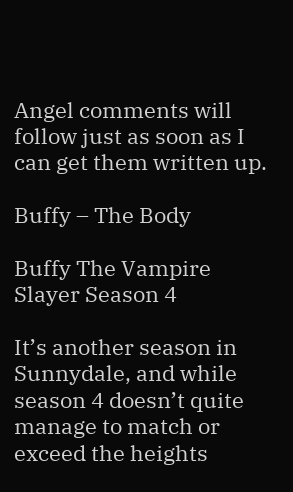Angel comments will follow just as soon as I can get them written up.

Buffy – The Body

Buffy The Vampire Slayer Season 4

It’s another season in Sunnydale, and while season 4 doesn’t quite manage to match or exceed the heights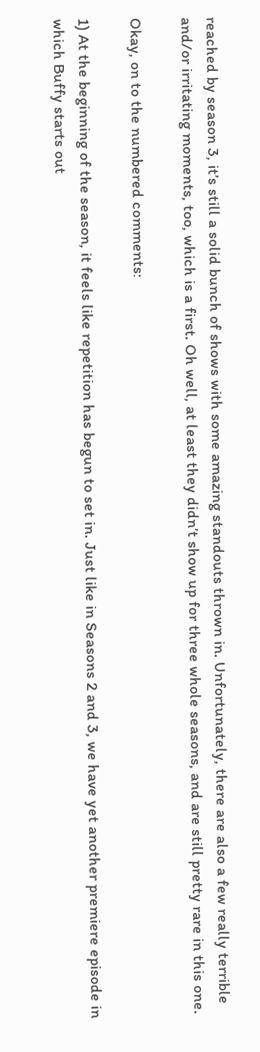reached by season 3, it’s still a solid bunch of shows with some amazing standouts thrown in. Unfortunately, there are also a few really terrible and/or irritating moments, too, which is a first. Oh well, at least they didn’t show up for three whole seasons, and are still pretty rare in this one.

Okay, on to the numbered comments:

1) At the beginning of the season, it feels like repetition has begun to set in. Just like in Seasons 2 and 3, we have yet another premiere episode in which Buffy starts out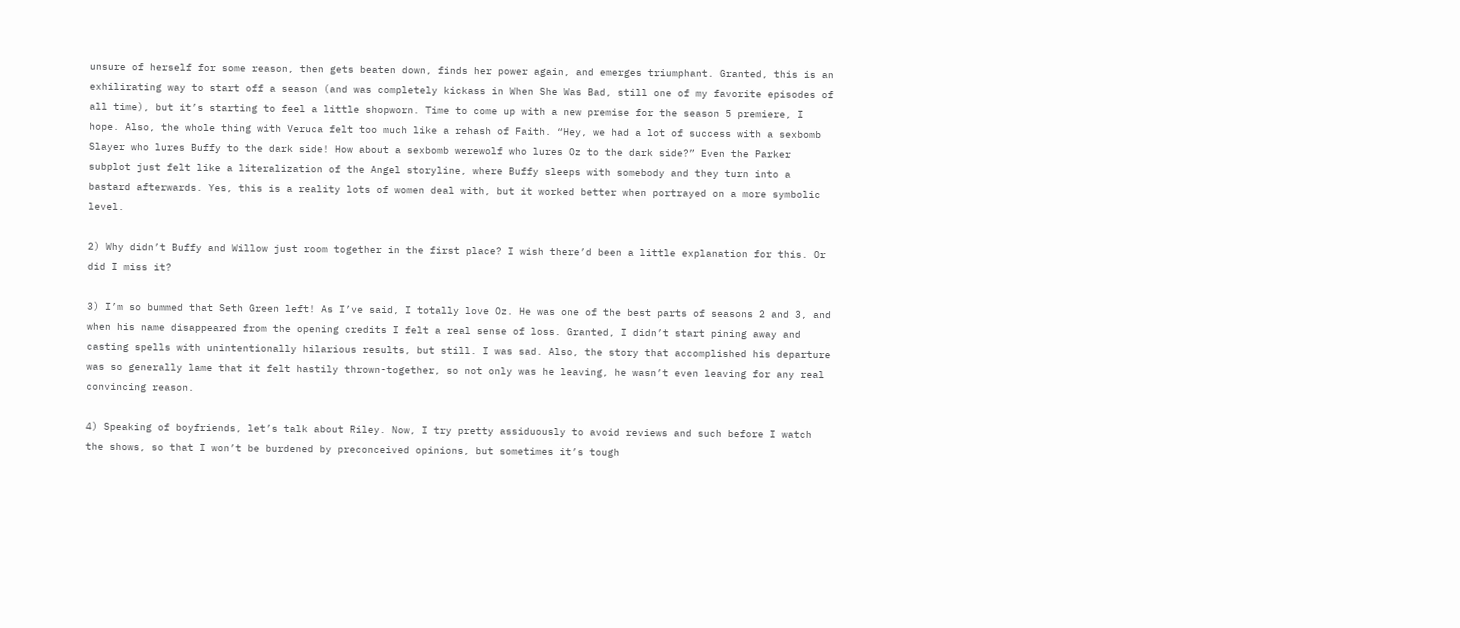unsure of herself for some reason, then gets beaten down, finds her power again, and emerges triumphant. Granted, this is an exhilirating way to start off a season (and was completely kickass in When She Was Bad, still one of my favorite episodes of all time), but it’s starting to feel a little shopworn. Time to come up with a new premise for the season 5 premiere, I hope. Also, the whole thing with Veruca felt too much like a rehash of Faith. “Hey, we had a lot of success with a sexbomb Slayer who lures Buffy to the dark side! How about a sexbomb werewolf who lures Oz to the dark side?” Even the Parker subplot just felt like a literalization of the Angel storyline, where Buffy sleeps with somebody and they turn into a bastard afterwards. Yes, this is a reality lots of women deal with, but it worked better when portrayed on a more symbolic level.

2) Why didn’t Buffy and Willow just room together in the first place? I wish there’d been a little explanation for this. Or did I miss it?

3) I’m so bummed that Seth Green left! As I’ve said, I totally love Oz. He was one of the best parts of seasons 2 and 3, and when his name disappeared from the opening credits I felt a real sense of loss. Granted, I didn’t start pining away and casting spells with unintentionally hilarious results, but still. I was sad. Also, the story that accomplished his departure was so generally lame that it felt hastily thrown-together, so not only was he leaving, he wasn’t even leaving for any real convincing reason.

4) Speaking of boyfriends, let’s talk about Riley. Now, I try pretty assiduously to avoid reviews and such before I watch the shows, so that I won’t be burdened by preconceived opinions, but sometimes it’s tough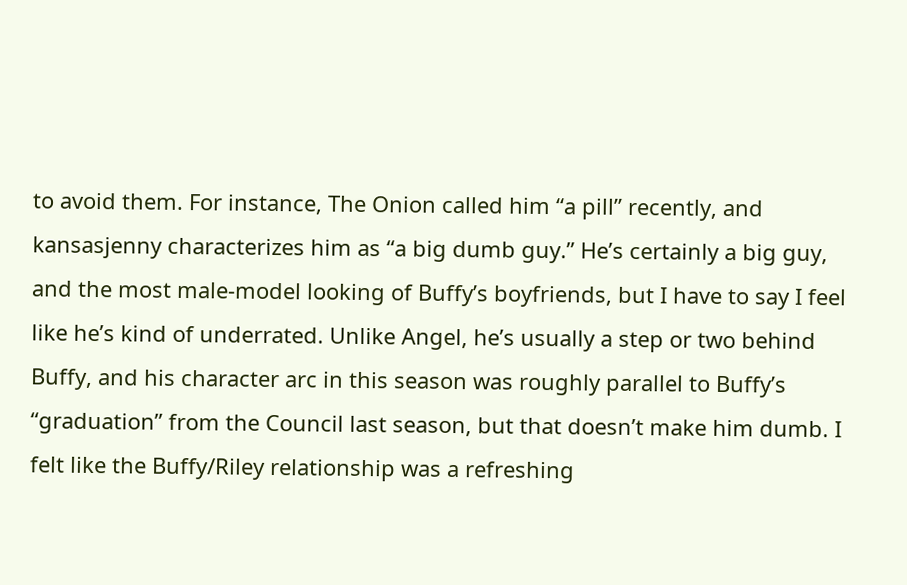to avoid them. For instance, The Onion called him “a pill” recently, and kansasjenny characterizes him as “a big dumb guy.” He’s certainly a big guy, and the most male-model looking of Buffy’s boyfriends, but I have to say I feel like he’s kind of underrated. Unlike Angel, he’s usually a step or two behind Buffy, and his character arc in this season was roughly parallel to Buffy’s “graduation” from the Council last season, but that doesn’t make him dumb. I felt like the Buffy/Riley relationship was a refreshing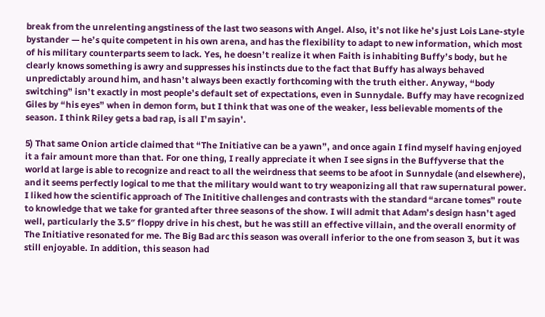break from the unrelenting angstiness of the last two seasons with Angel. Also, it’s not like he’s just Lois Lane-style bystander — he’s quite competent in his own arena, and has the flexibility to adapt to new information, which most of his military counterparts seem to lack. Yes, he doesn’t realize it when Faith is inhabiting Buffy’s body, but he clearly knows something is awry and suppresses his instincts due to the fact that Buffy has always behaved unpredictably around him, and hasn’t always been exactly forthcoming with the truth either. Anyway, “body switching” isn’t exactly in most people’s default set of expectations, even in Sunnydale. Buffy may have recognized Giles by “his eyes” when in demon form, but I think that was one of the weaker, less believable moments of the season. I think Riley gets a bad rap, is all I’m sayin’.

5) That same Onion article claimed that “The Initiative can be a yawn”, and once again I find myself having enjoyed it a fair amount more than that. For one thing, I really appreciate it when I see signs in the Buffyverse that the world at large is able to recognize and react to all the weirdness that seems to be afoot in Sunnydale (and elsewhere), and it seems perfectly logical to me that the military would want to try weaponizing all that raw supernatural power. I liked how the scientific approach of The Inititive challenges and contrasts with the standard “arcane tomes” route to knowledge that we take for granted after three seasons of the show. I will admit that Adam’s design hasn’t aged well, particularly the 3.5″ floppy drive in his chest, but he was still an effective villain, and the overall enormity of The Initiative resonated for me. The Big Bad arc this season was overall inferior to the one from season 3, but it was still enjoyable. In addition, this season had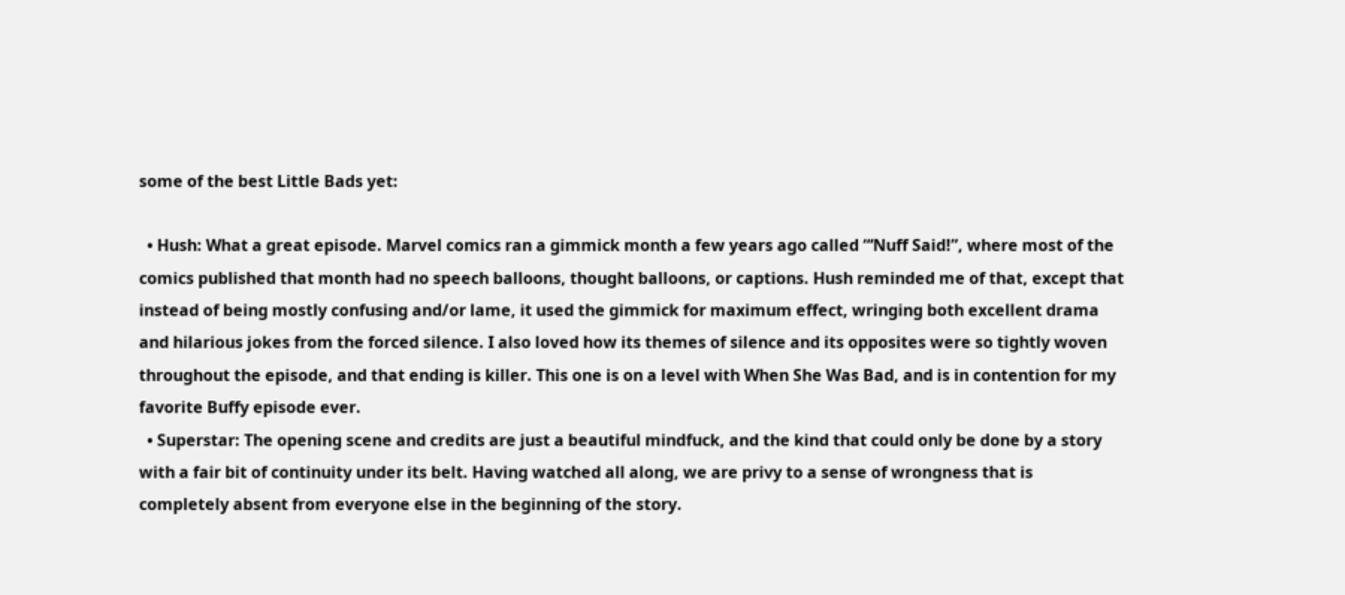some of the best Little Bads yet:

  • Hush: What a great episode. Marvel comics ran a gimmick month a few years ago called “‘Nuff Said!”, where most of the comics published that month had no speech balloons, thought balloons, or captions. Hush reminded me of that, except that instead of being mostly confusing and/or lame, it used the gimmick for maximum effect, wringing both excellent drama and hilarious jokes from the forced silence. I also loved how its themes of silence and its opposites were so tightly woven throughout the episode, and that ending is killer. This one is on a level with When She Was Bad, and is in contention for my favorite Buffy episode ever.
  • Superstar: The opening scene and credits are just a beautiful mindfuck, and the kind that could only be done by a story with a fair bit of continuity under its belt. Having watched all along, we are privy to a sense of wrongness that is completely absent from everyone else in the beginning of the story.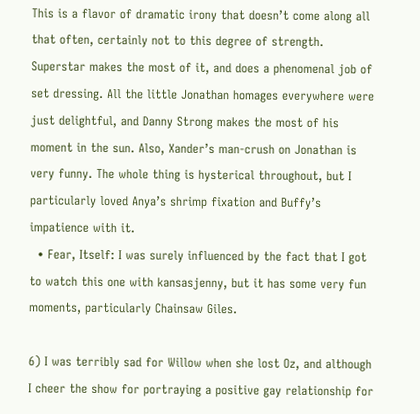This is a flavor of dramatic irony that doesn’t come along all that often, certainly not to this degree of strength. Superstar makes the most of it, and does a phenomenal job of set dressing. All the little Jonathan homages everywhere were just delightful, and Danny Strong makes the most of his moment in the sun. Also, Xander’s man-crush on Jonathan is very funny. The whole thing is hysterical throughout, but I particularly loved Anya’s shrimp fixation and Buffy’s impatience with it.
  • Fear, Itself: I was surely influenced by the fact that I got to watch this one with kansasjenny, but it has some very fun moments, particularly Chainsaw Giles.

6) I was terribly sad for Willow when she lost Oz, and although I cheer the show for portraying a positive gay relationship for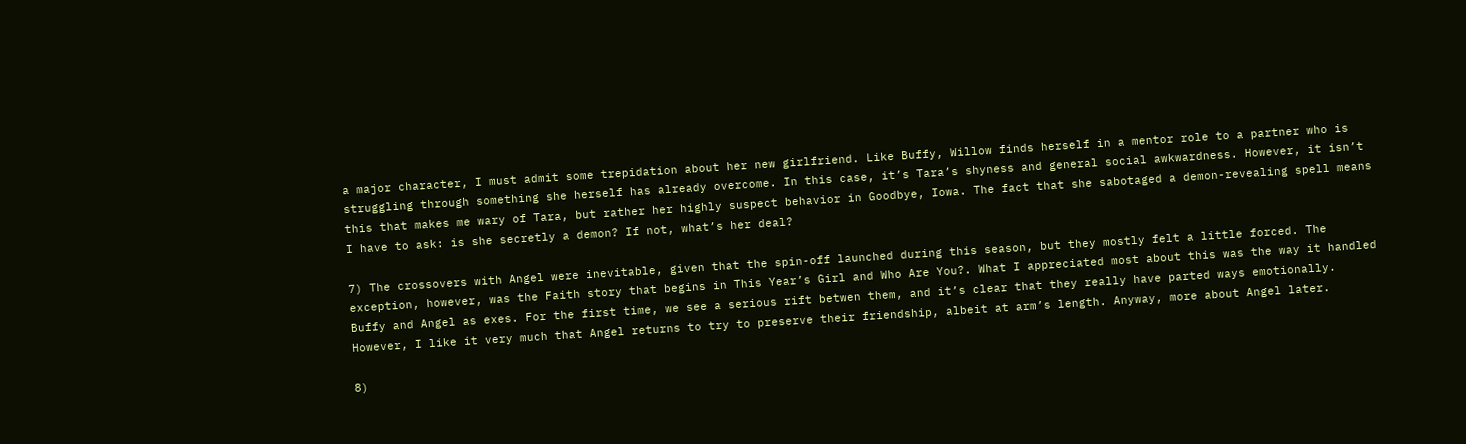a major character, I must admit some trepidation about her new girlfriend. Like Buffy, Willow finds herself in a mentor role to a partner who is struggling through something she herself has already overcome. In this case, it’s Tara’s shyness and general social awkwardness. However, it isn’t this that makes me wary of Tara, but rather her highly suspect behavior in Goodbye, Iowa. The fact that she sabotaged a demon-revealing spell means I have to ask: is she secretly a demon? If not, what’s her deal?

7) The crossovers with Angel were inevitable, given that the spin-off launched during this season, but they mostly felt a little forced. The exception, however, was the Faith story that begins in This Year’s Girl and Who Are You?. What I appreciated most about this was the way it handled Buffy and Angel as exes. For the first time, we see a serious rift betwen them, and it’s clear that they really have parted ways emotionally. However, I like it very much that Angel returns to try to preserve their friendship, albeit at arm’s length. Anyway, more about Angel later.

8)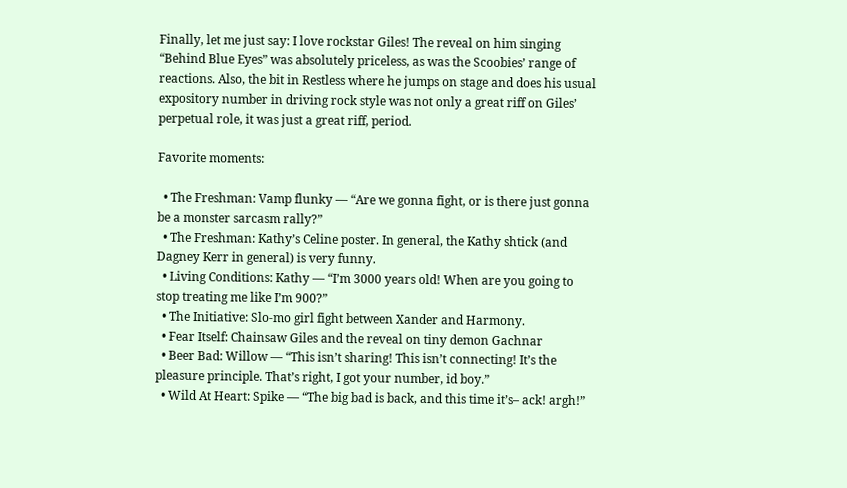Finally, let me just say: I love rockstar Giles! The reveal on him singing “Behind Blue Eyes” was absolutely priceless, as was the Scoobies’ range of reactions. Also, the bit in Restless where he jumps on stage and does his usual expository number in driving rock style was not only a great riff on Giles’ perpetual role, it was just a great riff, period.

Favorite moments:

  • The Freshman: Vamp flunky — “Are we gonna fight, or is there just gonna be a monster sarcasm rally?”
  • The Freshman: Kathy’s Celine poster. In general, the Kathy shtick (and Dagney Kerr in general) is very funny.
  • Living Conditions: Kathy — “I’m 3000 years old! When are you going to stop treating me like I’m 900?”
  • The Initiative: Slo-mo girl fight between Xander and Harmony.
  • Fear Itself: Chainsaw Giles and the reveal on tiny demon Gachnar
  • Beer Bad: Willow — “This isn’t sharing! This isn’t connecting! It’s the pleasure principle. That’s right, I got your number, id boy.”
  • Wild At Heart: Spike — “The big bad is back, and this time it’s– ack! argh!”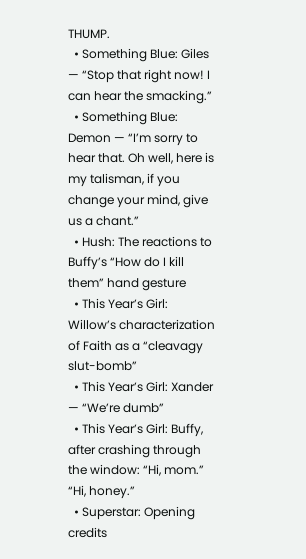THUMP.
  • Something Blue: Giles — “Stop that right now! I can hear the smacking.”
  • Something Blue: Demon — “I’m sorry to hear that. Oh well, here is my talisman, if you change your mind, give us a chant.”
  • Hush: The reactions to Buffy’s “How do I kill them” hand gesture
  • This Year’s Girl: Willow’s characterization of Faith as a “cleavagy slut-bomb”
  • This Year’s Girl: Xander — “We’re dumb”
  • This Year’s Girl: Buffy, after crashing through the window: “Hi, mom.” “Hi, honey.”
  • Superstar: Opening credits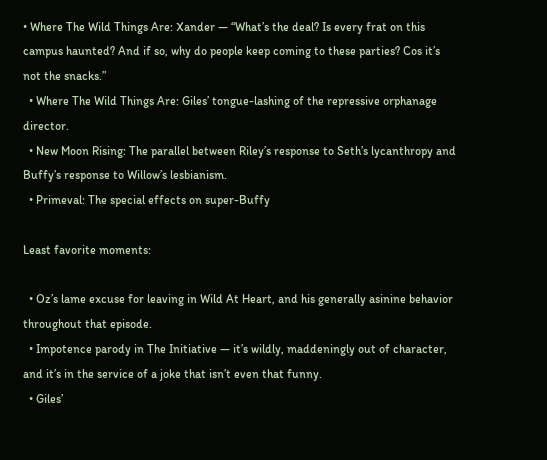• Where The Wild Things Are: Xander — “What’s the deal? Is every frat on this campus haunted? And if so, why do people keep coming to these parties? Cos it’s not the snacks.”
  • Where The Wild Things Are: Giles’ tongue-lashing of the repressive orphanage director.
  • New Moon Rising: The parallel between Riley’s response to Seth’s lycanthropy and Buffy’s response to Willow’s lesbianism.
  • Primeval: The special effects on super-Buffy

Least favorite moments:

  • Oz’s lame excuse for leaving in Wild At Heart, and his generally asinine behavior throughout that episode.
  • Impotence parody in The Initiative — it’s wildly, maddeningly out of character, and it’s in the service of a joke that isn’t even that funny.
  • Giles’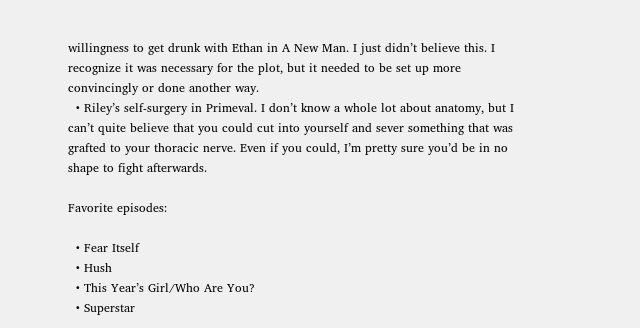willingness to get drunk with Ethan in A New Man. I just didn’t believe this. I recognize it was necessary for the plot, but it needed to be set up more convincingly or done another way.
  • Riley’s self-surgery in Primeval. I don’t know a whole lot about anatomy, but I can’t quite believe that you could cut into yourself and sever something that was grafted to your thoracic nerve. Even if you could, I’m pretty sure you’d be in no shape to fight afterwards.

Favorite episodes:

  • Fear Itself
  • Hush
  • This Year’s Girl/Who Are You?
  • Superstar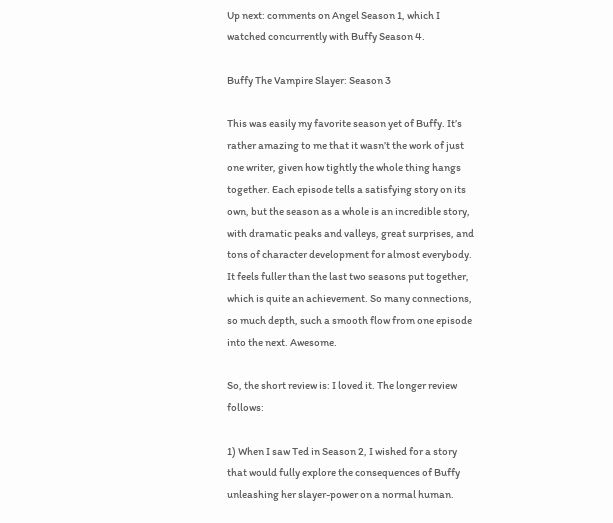Up next: comments on Angel Season 1, which I watched concurrently with Buffy Season 4.

Buffy The Vampire Slayer: Season 3

This was easily my favorite season yet of Buffy. It’s rather amazing to me that it wasn’t the work of just one writer, given how tightly the whole thing hangs together. Each episode tells a satisfying story on its own, but the season as a whole is an incredible story, with dramatic peaks and valleys, great surprises, and tons of character development for almost everybody. It feels fuller than the last two seasons put together, which is quite an achievement. So many connections, so much depth, such a smooth flow from one episode into the next. Awesome.

So, the short review is: I loved it. The longer review follows:

1) When I saw Ted in Season 2, I wished for a story that would fully explore the consequences of Buffy unleashing her slayer-power on a normal human.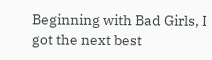Beginning with Bad Girls, I got the next best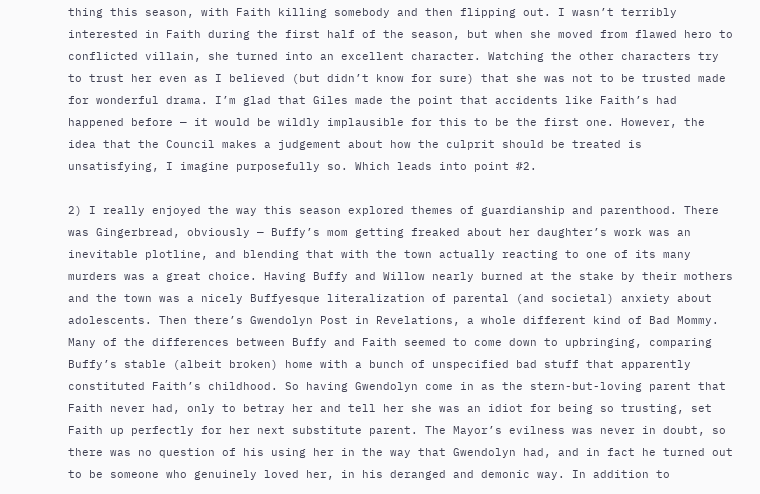thing this season, with Faith killing somebody and then flipping out. I wasn’t terribly interested in Faith during the first half of the season, but when she moved from flawed hero to conflicted villain, she turned into an excellent character. Watching the other characters try to trust her even as I believed (but didn’t know for sure) that she was not to be trusted made for wonderful drama. I’m glad that Giles made the point that accidents like Faith’s had happened before — it would be wildly implausible for this to be the first one. However, the idea that the Council makes a judgement about how the culprit should be treated is unsatisfying, I imagine purposefully so. Which leads into point #2.

2) I really enjoyed the way this season explored themes of guardianship and parenthood. There was Gingerbread, obviously — Buffy’s mom getting freaked about her daughter’s work was an inevitable plotline, and blending that with the town actually reacting to one of its many murders was a great choice. Having Buffy and Willow nearly burned at the stake by their mothers and the town was a nicely Buffyesque literalization of parental (and societal) anxiety about adolescents. Then there’s Gwendolyn Post in Revelations, a whole different kind of Bad Mommy. Many of the differences between Buffy and Faith seemed to come down to upbringing, comparing Buffy’s stable (albeit broken) home with a bunch of unspecified bad stuff that apparently constituted Faith’s childhood. So having Gwendolyn come in as the stern-but-loving parent that Faith never had, only to betray her and tell her she was an idiot for being so trusting, set Faith up perfectly for her next substitute parent. The Mayor’s evilness was never in doubt, so there was no question of his using her in the way that Gwendolyn had, and in fact he turned out to be someone who genuinely loved her, in his deranged and demonic way. In addition to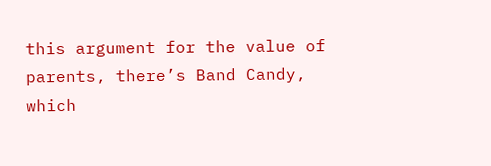this argument for the value of parents, there’s Band Candy, which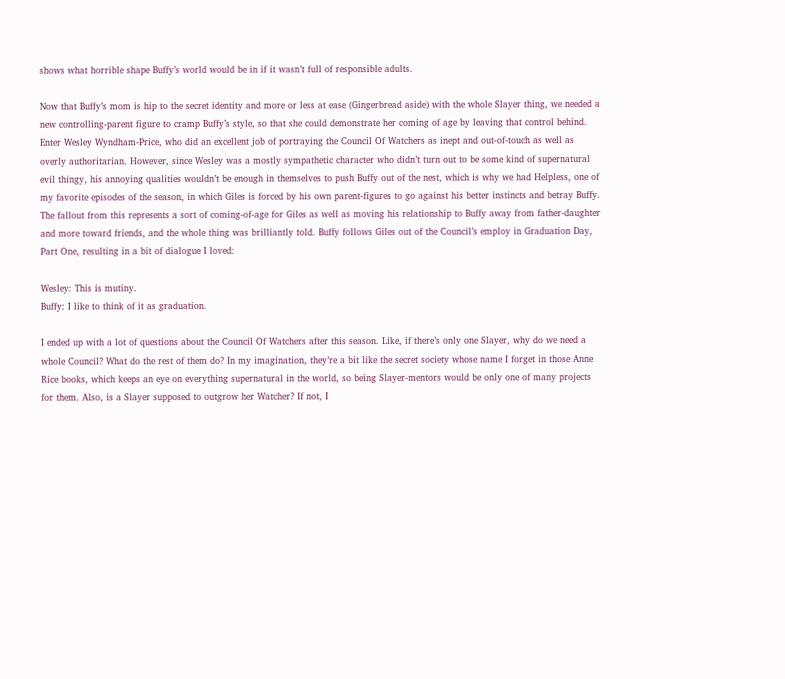shows what horrible shape Buffy’s world would be in if it wasn’t full of responsible adults.

Now that Buffy’s mom is hip to the secret identity and more or less at ease (Gingerbread aside) with the whole Slayer thing, we needed a new controlling-parent figure to cramp Buffy’s style, so that she could demonstrate her coming of age by leaving that control behind. Enter Wesley Wyndham-Price, who did an excellent job of portraying the Council Of Watchers as inept and out-of-touch as well as overly authoritarian. However, since Wesley was a mostly sympathetic character who didn’t turn out to be some kind of supernatural evil thingy, his annoying qualities wouldn’t be enough in themselves to push Buffy out of the nest, which is why we had Helpless, one of my favorite episodes of the season, in which Giles is forced by his own parent-figures to go against his better instincts and betray Buffy. The fallout from this represents a sort of coming-of-age for Giles as well as moving his relationship to Buffy away from father-daughter and more toward friends, and the whole thing was brilliantly told. Buffy follows Giles out of the Council’s employ in Graduation Day, Part One, resulting in a bit of dialogue I loved:

Wesley: This is mutiny.
Buffy: I like to think of it as graduation.

I ended up with a lot of questions about the Council Of Watchers after this season. Like, if there’s only one Slayer, why do we need a whole Council? What do the rest of them do? In my imagination, they’re a bit like the secret society whose name I forget in those Anne Rice books, which keeps an eye on everything supernatural in the world, so being Slayer-mentors would be only one of many projects for them. Also, is a Slayer supposed to outgrow her Watcher? If not, I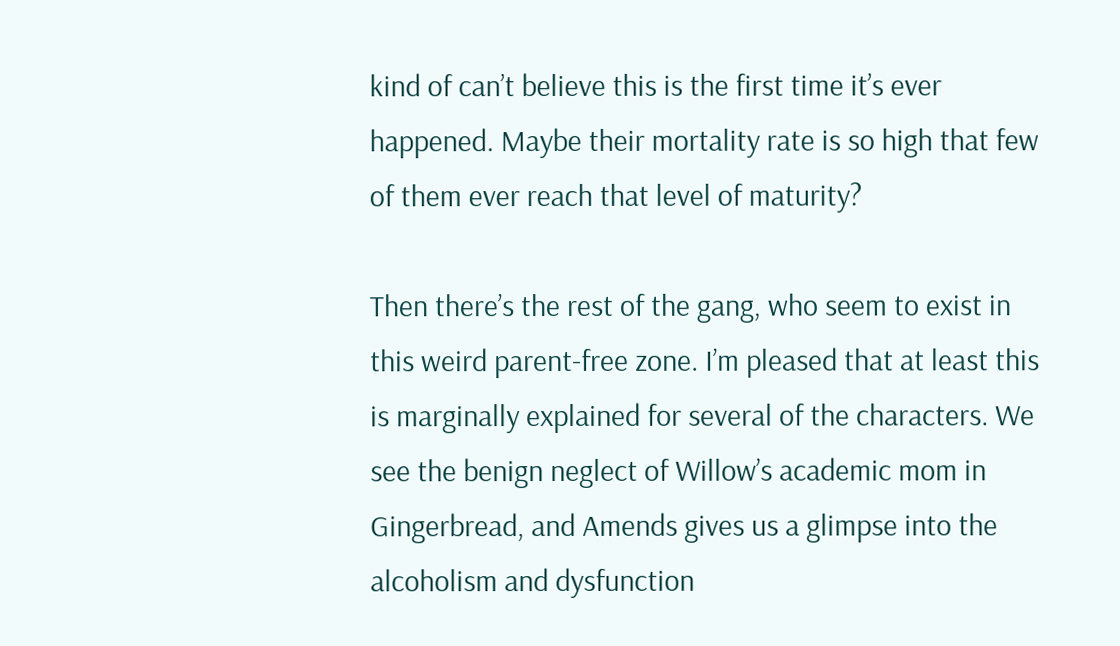kind of can’t believe this is the first time it’s ever happened. Maybe their mortality rate is so high that few of them ever reach that level of maturity?

Then there’s the rest of the gang, who seem to exist in this weird parent-free zone. I’m pleased that at least this is marginally explained for several of the characters. We see the benign neglect of Willow’s academic mom in Gingerbread, and Amends gives us a glimpse into the alcoholism and dysfunction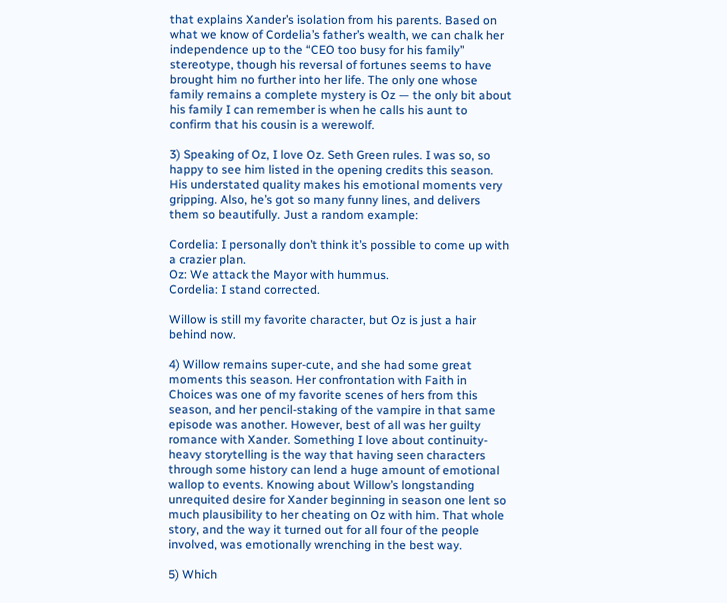that explains Xander’s isolation from his parents. Based on what we know of Cordelia’s father’s wealth, we can chalk her independence up to the “CEO too busy for his family” stereotype, though his reversal of fortunes seems to have brought him no further into her life. The only one whose family remains a complete mystery is Oz — the only bit about his family I can remember is when he calls his aunt to confirm that his cousin is a werewolf.

3) Speaking of Oz, I love Oz. Seth Green rules. I was so, so happy to see him listed in the opening credits this season. His understated quality makes his emotional moments very gripping. Also, he’s got so many funny lines, and delivers them so beautifully. Just a random example:

Cordelia: I personally don’t think it’s possible to come up with a crazier plan.
Oz: We attack the Mayor with hummus.
Cordelia: I stand corrected.

Willow is still my favorite character, but Oz is just a hair behind now.

4) Willow remains super-cute, and she had some great moments this season. Her confrontation with Faith in Choices was one of my favorite scenes of hers from this season, and her pencil-staking of the vampire in that same episode was another. However, best of all was her guilty romance with Xander. Something I love about continuity-heavy storytelling is the way that having seen characters through some history can lend a huge amount of emotional wallop to events. Knowing about Willow’s longstanding unrequited desire for Xander beginning in season one lent so much plausibility to her cheating on Oz with him. That whole story, and the way it turned out for all four of the people involved, was emotionally wrenching in the best way.

5) Which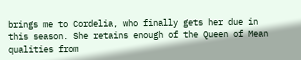brings me to Cordelia, who finally gets her due in this season. She retains enough of the Queen of Mean qualities from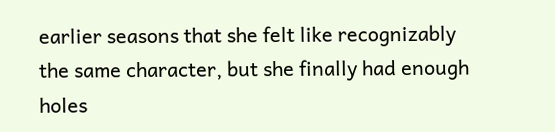earlier seasons that she felt like recognizably the same character, but she finally had enough holes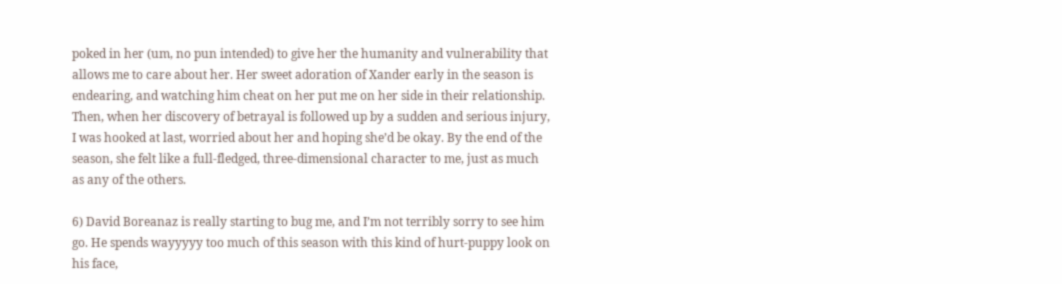poked in her (um, no pun intended) to give her the humanity and vulnerability that allows me to care about her. Her sweet adoration of Xander early in the season is endearing, and watching him cheat on her put me on her side in their relationship. Then, when her discovery of betrayal is followed up by a sudden and serious injury, I was hooked at last, worried about her and hoping she’d be okay. By the end of the season, she felt like a full-fledged, three-dimensional character to me, just as much as any of the others.

6) David Boreanaz is really starting to bug me, and I’m not terribly sorry to see him go. He spends wayyyyy too much of this season with this kind of hurt-puppy look on his face,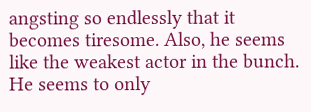angsting so endlessly that it becomes tiresome. Also, he seems like the weakest actor in the bunch. He seems to only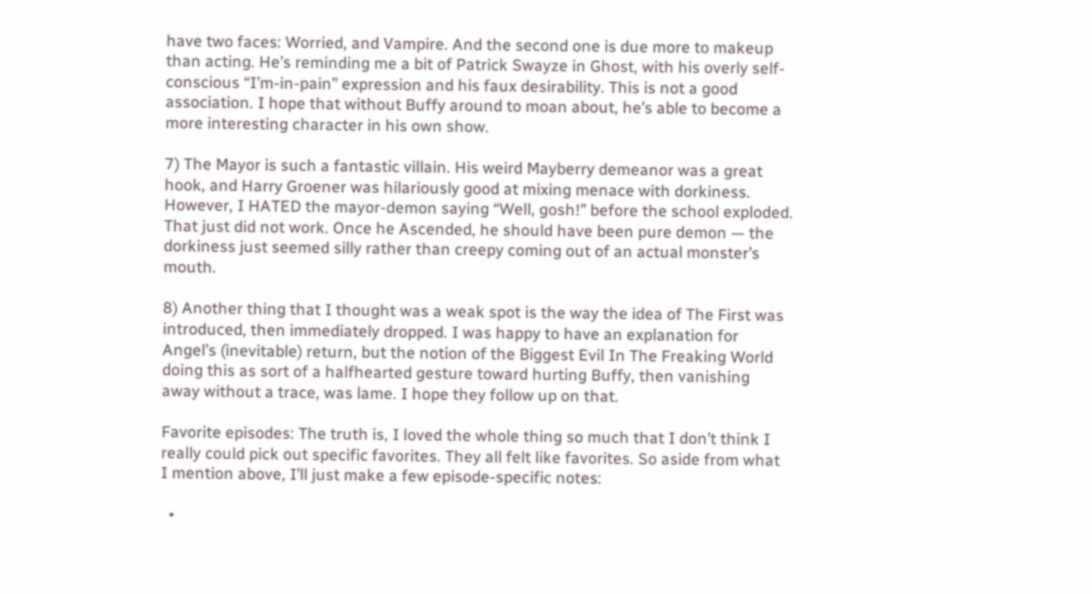have two faces: Worried, and Vampire. And the second one is due more to makeup than acting. He’s reminding me a bit of Patrick Swayze in Ghost, with his overly self-conscious “I’m-in-pain” expression and his faux desirability. This is not a good association. I hope that without Buffy around to moan about, he’s able to become a more interesting character in his own show.

7) The Mayor is such a fantastic villain. His weird Mayberry demeanor was a great hook, and Harry Groener was hilariously good at mixing menace with dorkiness. However, I HATED the mayor-demon saying “Well, gosh!” before the school exploded. That just did not work. Once he Ascended, he should have been pure demon — the dorkiness just seemed silly rather than creepy coming out of an actual monster’s mouth.

8) Another thing that I thought was a weak spot is the way the idea of The First was introduced, then immediately dropped. I was happy to have an explanation for Angel’s (inevitable) return, but the notion of the Biggest Evil In The Freaking World doing this as sort of a halfhearted gesture toward hurting Buffy, then vanishing away without a trace, was lame. I hope they follow up on that.

Favorite episodes: The truth is, I loved the whole thing so much that I don’t think I really could pick out specific favorites. They all felt like favorites. So aside from what I mention above, I’ll just make a few episode-specific notes:

  •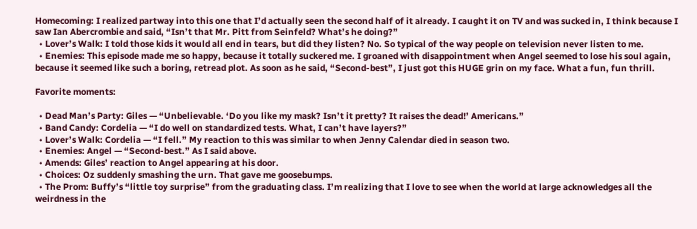Homecoming: I realized partway into this one that I’d actually seen the second half of it already. I caught it on TV and was sucked in, I think because I saw Ian Abercrombie and said, “Isn’t that Mr. Pitt from Seinfeld? What’s he doing?”
  • Lover’s Walk: I told those kids it would all end in tears, but did they listen? No. So typical of the way people on television never listen to me.
  • Enemies: This episode made me so happy, because it totally suckered me. I groaned with disappointment when Angel seemed to lose his soul again, because it seemed like such a boring, retread plot. As soon as he said, “Second-best”, I just got this HUGE grin on my face. What a fun, fun thrill.

Favorite moments:

  • Dead Man’s Party: Giles — “Unbelievable. ‘Do you like my mask? Isn’t it pretty? It raises the dead!’ Americans.”
  • Band Candy: Cordelia — “I do well on standardized tests. What, I can’t have layers?”
  • Lover’s Walk: Cordelia — “I fell.” My reaction to this was similar to when Jenny Calendar died in season two.
  • Enemies: Angel — “Second-best.” As I said above.
  • Amends: Giles’ reaction to Angel appearing at his door.
  • Choices: Oz suddenly smashing the urn. That gave me goosebumps.
  • The Prom: Buffy’s “little toy surprise” from the graduating class. I’m realizing that I love to see when the world at large acknowledges all the weirdness in the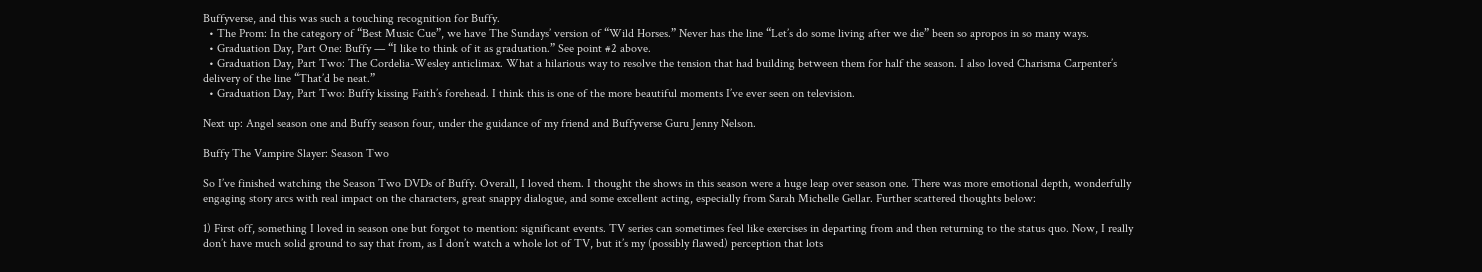Buffyverse, and this was such a touching recognition for Buffy.
  • The Prom: In the category of “Best Music Cue”, we have The Sundays’ version of “Wild Horses.” Never has the line “Let’s do some living after we die” been so apropos in so many ways.
  • Graduation Day, Part One: Buffy — “I like to think of it as graduation.” See point #2 above.
  • Graduation Day, Part Two: The Cordelia-Wesley anticlimax. What a hilarious way to resolve the tension that had building between them for half the season. I also loved Charisma Carpenter’s delivery of the line “That’d be neat.”
  • Graduation Day, Part Two: Buffy kissing Faith’s forehead. I think this is one of the more beautiful moments I’ve ever seen on television.

Next up: Angel season one and Buffy season four, under the guidance of my friend and Buffyverse Guru Jenny Nelson.

Buffy The Vampire Slayer: Season Two

So I’ve finished watching the Season Two DVDs of Buffy. Overall, I loved them. I thought the shows in this season were a huge leap over season one. There was more emotional depth, wonderfully engaging story arcs with real impact on the characters, great snappy dialogue, and some excellent acting, especially from Sarah Michelle Gellar. Further scattered thoughts below:

1) First off, something I loved in season one but forgot to mention: significant events. TV series can sometimes feel like exercises in departing from and then returning to the status quo. Now, I really don’t have much solid ground to say that from, as I don’t watch a whole lot of TV, but it’s my (possibly flawed) perception that lots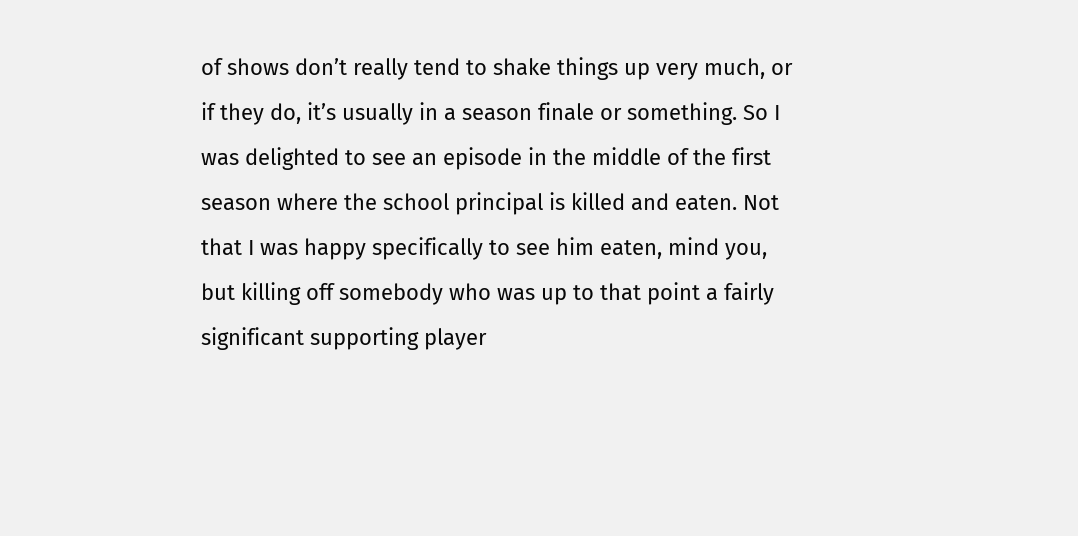of shows don’t really tend to shake things up very much, or if they do, it’s usually in a season finale or something. So I was delighted to see an episode in the middle of the first season where the school principal is killed and eaten. Not that I was happy specifically to see him eaten, mind you, but killing off somebody who was up to that point a fairly significant supporting player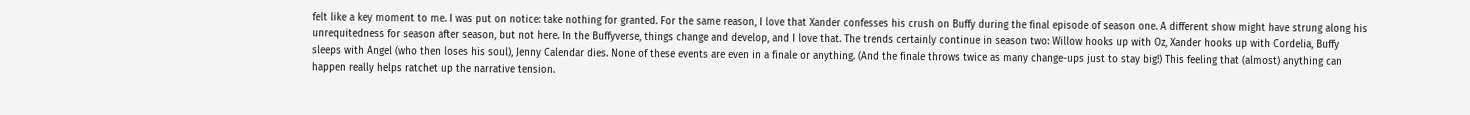felt like a key moment to me. I was put on notice: take nothing for granted. For the same reason, I love that Xander confesses his crush on Buffy during the final episode of season one. A different show might have strung along his unrequitedness for season after season, but not here. In the Buffyverse, things change and develop, and I love that. The trends certainly continue in season two: Willow hooks up with Oz, Xander hooks up with Cordelia, Buffy sleeps with Angel (who then loses his soul), Jenny Calendar dies. None of these events are even in a finale or anything. (And the finale throws twice as many change-ups just to stay big!) This feeling that (almost) anything can happen really helps ratchet up the narrative tension.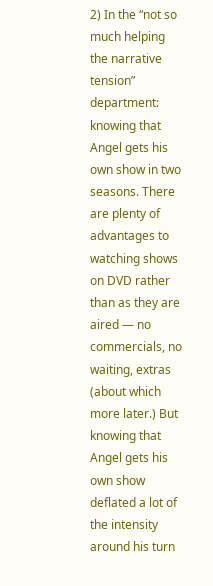2) In the “not so much helping the narrative tension” department: knowing that Angel gets his own show in two seasons. There are plenty of advantages to watching shows on DVD rather than as they are aired — no commercials, no waiting, extras (about which more later.) But knowing that Angel gets his own show deflated a lot of the intensity around his turn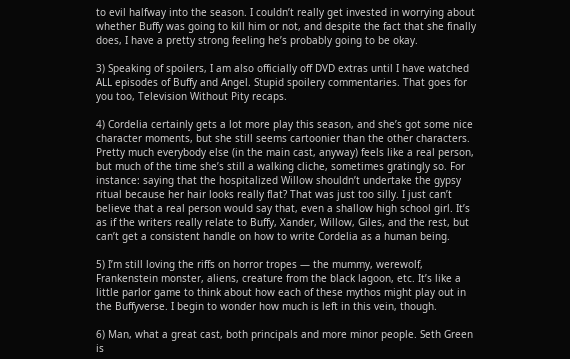to evil halfway into the season. I couldn’t really get invested in worrying about whether Buffy was going to kill him or not, and despite the fact that she finally does, I have a pretty strong feeling he’s probably going to be okay.

3) Speaking of spoilers, I am also officially off DVD extras until I have watched ALL episodes of Buffy and Angel. Stupid spoilery commentaries. That goes for you too, Television Without Pity recaps.

4) Cordelia certainly gets a lot more play this season, and she’s got some nice character moments, but she still seems cartoonier than the other characters. Pretty much everybody else (in the main cast, anyway) feels like a real person, but much of the time she’s still a walking cliche, sometimes gratingly so. For instance: saying that the hospitalized Willow shouldn’t undertake the gypsy ritual because her hair looks really flat? That was just too silly. I just can’t believe that a real person would say that, even a shallow high school girl. It’s as if the writers really relate to Buffy, Xander, Willow, Giles, and the rest, but can’t get a consistent handle on how to write Cordelia as a human being.

5) I’m still loving the riffs on horror tropes — the mummy, werewolf, Frankenstein monster, aliens, creature from the black lagoon, etc. It’s like a little parlor game to think about how each of these mythos might play out in the Buffyverse. I begin to wonder how much is left in this vein, though.

6) Man, what a great cast, both principals and more minor people. Seth Green is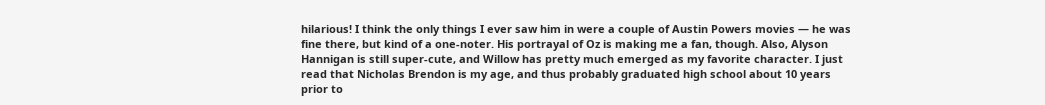hilarious! I think the only things I ever saw him in were a couple of Austin Powers movies — he was fine there, but kind of a one-noter. His portrayal of Oz is making me a fan, though. Also, Alyson Hannigan is still super-cute, and Willow has pretty much emerged as my favorite character. I just read that Nicholas Brendon is my age, and thus probably graduated high school about 10 years prior to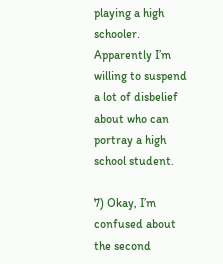playing a high schooler. Apparently I’m willing to suspend a lot of disbelief about who can portray a high school student.

7) Okay, I’m confused about the second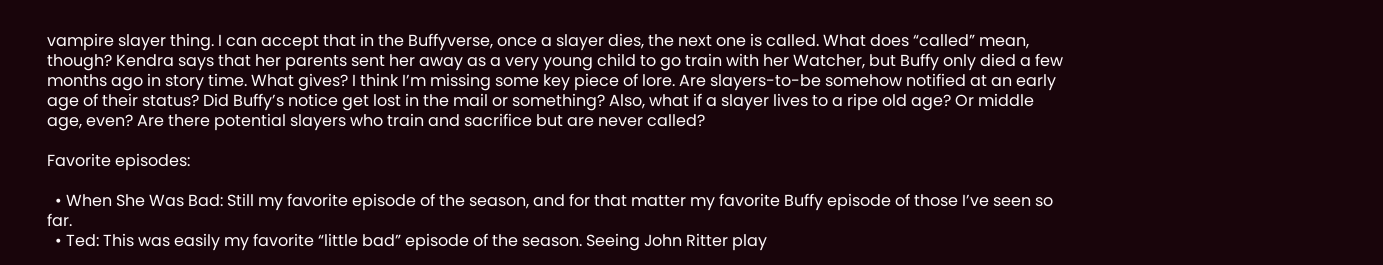vampire slayer thing. I can accept that in the Buffyverse, once a slayer dies, the next one is called. What does “called” mean, though? Kendra says that her parents sent her away as a very young child to go train with her Watcher, but Buffy only died a few months ago in story time. What gives? I think I’m missing some key piece of lore. Are slayers-to-be somehow notified at an early age of their status? Did Buffy’s notice get lost in the mail or something? Also, what if a slayer lives to a ripe old age? Or middle age, even? Are there potential slayers who train and sacrifice but are never called?

Favorite episodes:

  • When She Was Bad: Still my favorite episode of the season, and for that matter my favorite Buffy episode of those I’ve seen so far.
  • Ted: This was easily my favorite “little bad” episode of the season. Seeing John Ritter play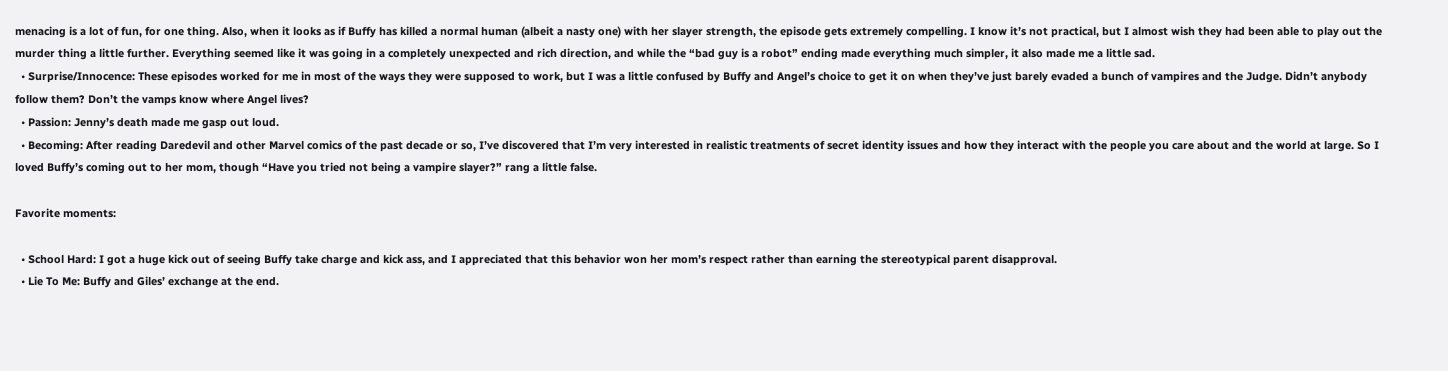menacing is a lot of fun, for one thing. Also, when it looks as if Buffy has killed a normal human (albeit a nasty one) with her slayer strength, the episode gets extremely compelling. I know it’s not practical, but I almost wish they had been able to play out the murder thing a little further. Everything seemed like it was going in a completely unexpected and rich direction, and while the “bad guy is a robot” ending made everything much simpler, it also made me a little sad.
  • Surprise/Innocence: These episodes worked for me in most of the ways they were supposed to work, but I was a little confused by Buffy and Angel’s choice to get it on when they’ve just barely evaded a bunch of vampires and the Judge. Didn’t anybody follow them? Don’t the vamps know where Angel lives?
  • Passion: Jenny’s death made me gasp out loud.
  • Becoming: After reading Daredevil and other Marvel comics of the past decade or so, I’ve discovered that I’m very interested in realistic treatments of secret identity issues and how they interact with the people you care about and the world at large. So I loved Buffy’s coming out to her mom, though “Have you tried not being a vampire slayer?” rang a little false.

Favorite moments:

  • School Hard: I got a huge kick out of seeing Buffy take charge and kick ass, and I appreciated that this behavior won her mom’s respect rather than earning the stereotypical parent disapproval.
  • Lie To Me: Buffy and Giles’ exchange at the end.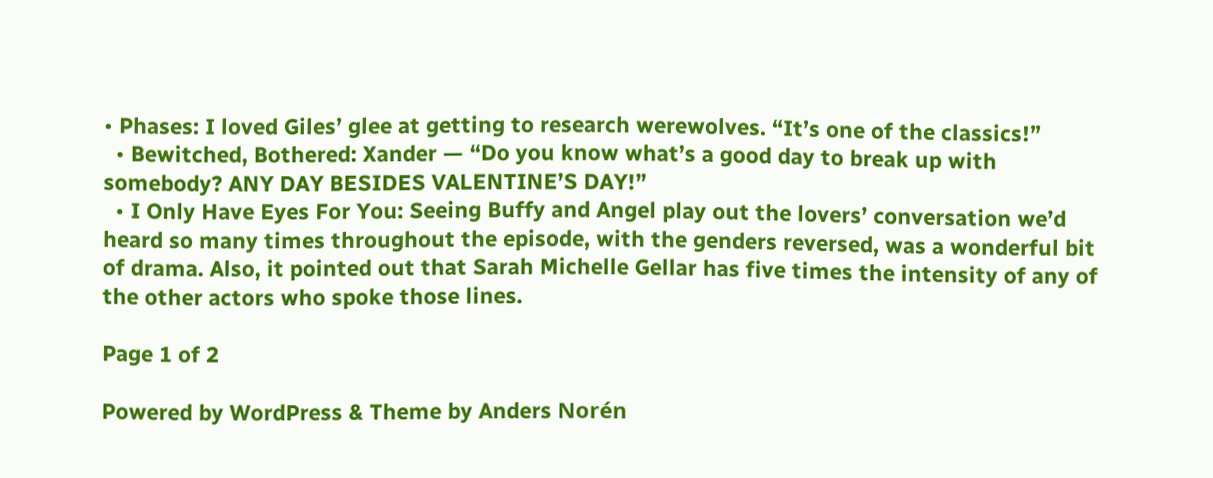• Phases: I loved Giles’ glee at getting to research werewolves. “It’s one of the classics!”
  • Bewitched, Bothered: Xander — “Do you know what’s a good day to break up with somebody? ANY DAY BESIDES VALENTINE’S DAY!”
  • I Only Have Eyes For You: Seeing Buffy and Angel play out the lovers’ conversation we’d heard so many times throughout the episode, with the genders reversed, was a wonderful bit of drama. Also, it pointed out that Sarah Michelle Gellar has five times the intensity of any of the other actors who spoke those lines.

Page 1 of 2

Powered by WordPress & Theme by Anders Norén